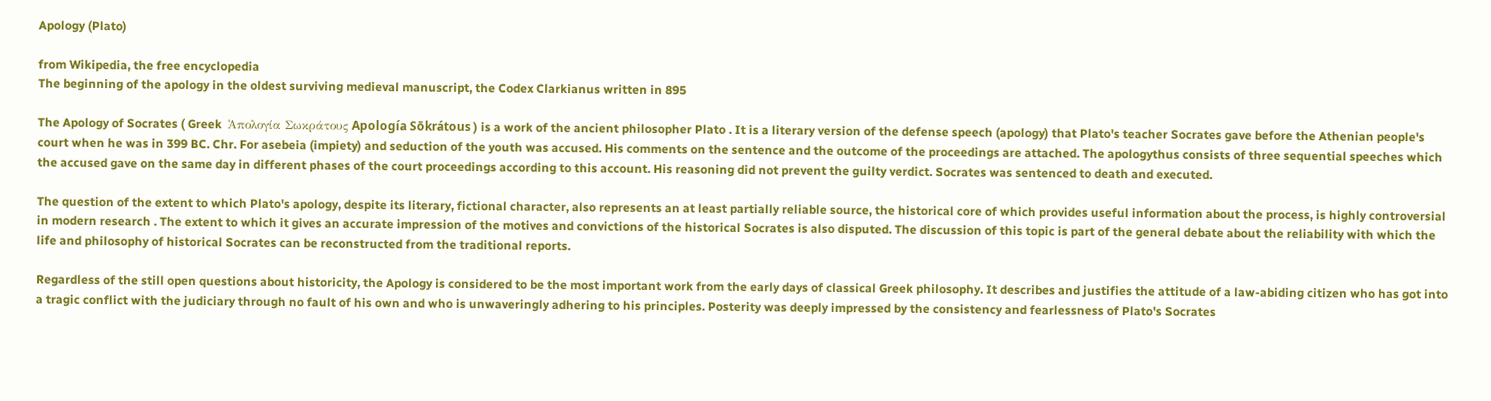Apology (Plato)

from Wikipedia, the free encyclopedia
The beginning of the apology in the oldest surviving medieval manuscript, the Codex Clarkianus written in 895

The Apology of Socrates ( Greek  Ἀπολογία Σωκράτους Apología Sōkrátous ) is a work of the ancient philosopher Plato . It is a literary version of the defense speech (apology) that Plato's teacher Socrates gave before the Athenian people's court when he was in 399 BC. Chr. For asebeia (impiety) and seduction of the youth was accused. His comments on the sentence and the outcome of the proceedings are attached. The apologythus consists of three sequential speeches which the accused gave on the same day in different phases of the court proceedings according to this account. His reasoning did not prevent the guilty verdict. Socrates was sentenced to death and executed.

The question of the extent to which Plato's apology, despite its literary, fictional character, also represents an at least partially reliable source, the historical core of which provides useful information about the process, is highly controversial in modern research . The extent to which it gives an accurate impression of the motives and convictions of the historical Socrates is also disputed. The discussion of this topic is part of the general debate about the reliability with which the life and philosophy of historical Socrates can be reconstructed from the traditional reports.

Regardless of the still open questions about historicity, the Apology is considered to be the most important work from the early days of classical Greek philosophy. It describes and justifies the attitude of a law-abiding citizen who has got into a tragic conflict with the judiciary through no fault of his own and who is unwaveringly adhering to his principles. Posterity was deeply impressed by the consistency and fearlessness of Plato's Socrates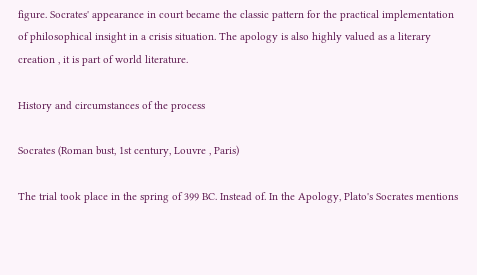figure. Socrates' appearance in court became the classic pattern for the practical implementation of philosophical insight in a crisis situation. The apology is also highly valued as a literary creation , it is part of world literature.

History and circumstances of the process

Socrates (Roman bust, 1st century, Louvre , Paris)

The trial took place in the spring of 399 BC. Instead of. In the Apology, Plato's Socrates mentions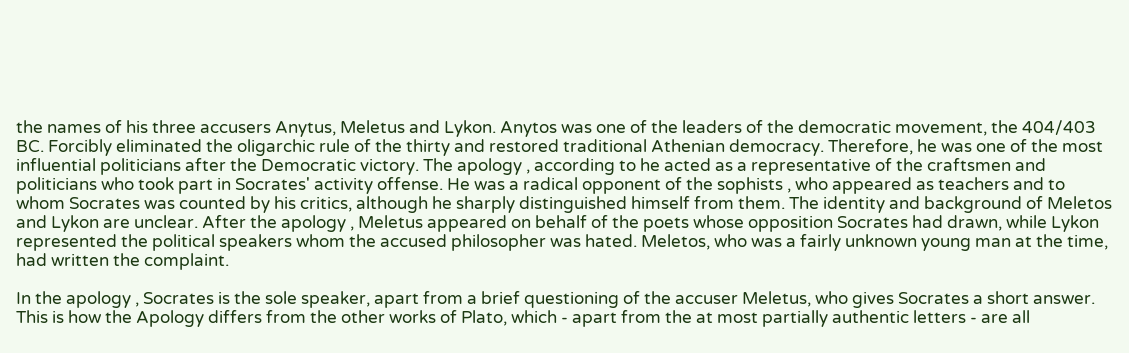the names of his three accusers Anytus, Meletus and Lykon. Anytos was one of the leaders of the democratic movement, the 404/403 BC. Forcibly eliminated the oligarchic rule of the thirty and restored traditional Athenian democracy. Therefore, he was one of the most influential politicians after the Democratic victory. The apology , according to he acted as a representative of the craftsmen and politicians who took part in Socrates' activity offense. He was a radical opponent of the sophists , who appeared as teachers and to whom Socrates was counted by his critics, although he sharply distinguished himself from them. The identity and background of Meletos and Lykon are unclear. After the apology , Meletus appeared on behalf of the poets whose opposition Socrates had drawn, while Lykon represented the political speakers whom the accused philosopher was hated. Meletos, who was a fairly unknown young man at the time, had written the complaint.

In the apology , Socrates is the sole speaker, apart from a brief questioning of the accuser Meletus, who gives Socrates a short answer. This is how the Apology differs from the other works of Plato, which - apart from the at most partially authentic letters - are all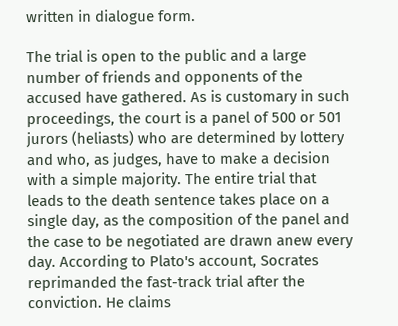written in dialogue form.

The trial is open to the public and a large number of friends and opponents of the accused have gathered. As is customary in such proceedings, the court is a panel of 500 or 501 jurors (heliasts) who are determined by lottery and who, as judges, have to make a decision with a simple majority. The entire trial that leads to the death sentence takes place on a single day, as the composition of the panel and the case to be negotiated are drawn anew every day. According to Plato's account, Socrates reprimanded the fast-track trial after the conviction. He claims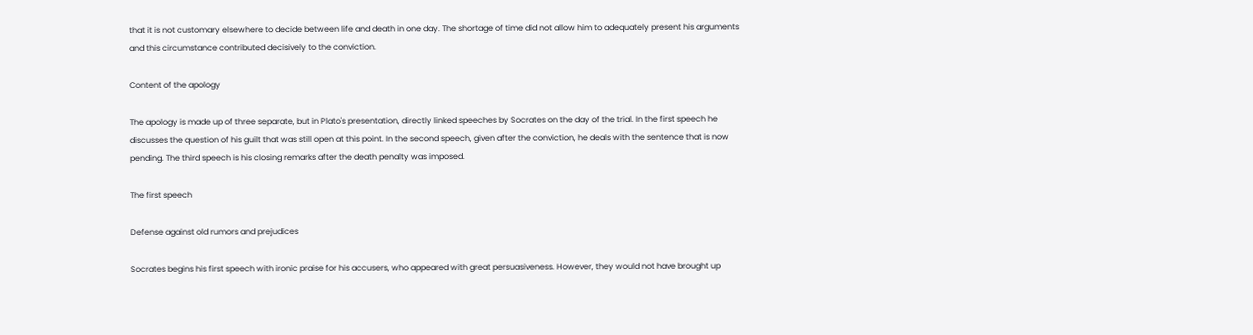that it is not customary elsewhere to decide between life and death in one day. The shortage of time did not allow him to adequately present his arguments and this circumstance contributed decisively to the conviction.

Content of the apology

The apology is made up of three separate, but in Plato's presentation, directly linked speeches by Socrates on the day of the trial. In the first speech he discusses the question of his guilt that was still open at this point. In the second speech, given after the conviction, he deals with the sentence that is now pending. The third speech is his closing remarks after the death penalty was imposed.

The first speech

Defense against old rumors and prejudices

Socrates begins his first speech with ironic praise for his accusers, who appeared with great persuasiveness. However, they would not have brought up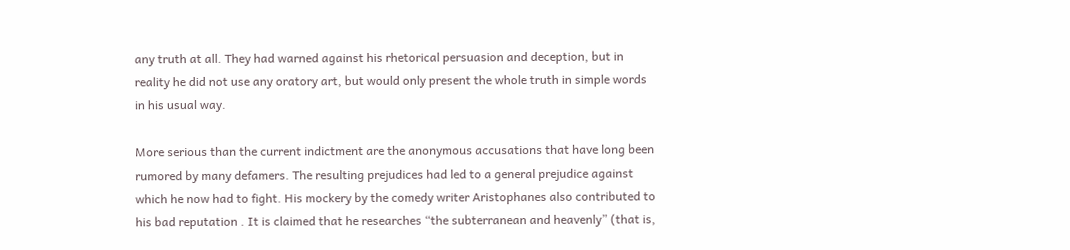any truth at all. They had warned against his rhetorical persuasion and deception, but in reality he did not use any oratory art, but would only present the whole truth in simple words in his usual way.

More serious than the current indictment are the anonymous accusations that have long been rumored by many defamers. The resulting prejudices had led to a general prejudice against which he now had to fight. His mockery by the comedy writer Aristophanes also contributed to his bad reputation . It is claimed that he researches “the subterranean and heavenly” (that is,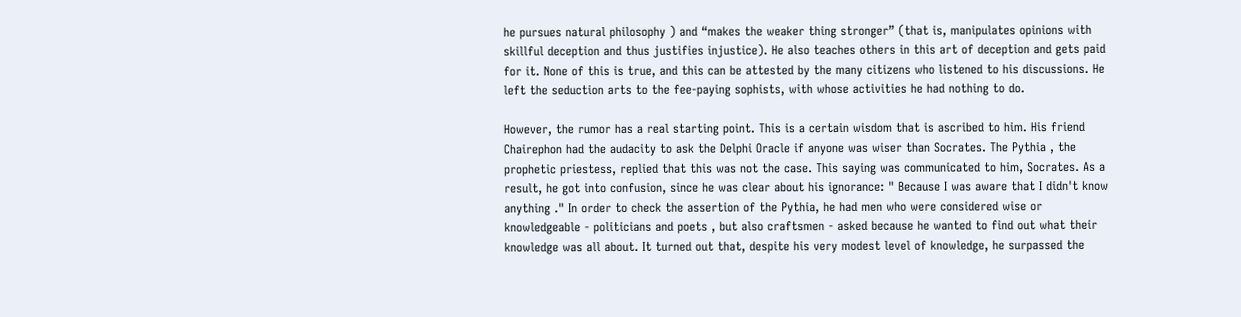he pursues natural philosophy ) and “makes the weaker thing stronger” (that is, manipulates opinions with skillful deception and thus justifies injustice). He also teaches others in this art of deception and gets paid for it. None of this is true, and this can be attested by the many citizens who listened to his discussions. He left the seduction arts to the fee-paying sophists, with whose activities he had nothing to do.

However, the rumor has a real starting point. This is a certain wisdom that is ascribed to him. His friend Chairephon had the audacity to ask the Delphi Oracle if anyone was wiser than Socrates. The Pythia , the prophetic priestess, replied that this was not the case. This saying was communicated to him, Socrates. As a result, he got into confusion, since he was clear about his ignorance: " Because I was aware that I didn't know anything ." In order to check the assertion of the Pythia, he had men who were considered wise or knowledgeable - politicians and poets , but also craftsmen - asked because he wanted to find out what their knowledge was all about. It turned out that, despite his very modest level of knowledge, he surpassed the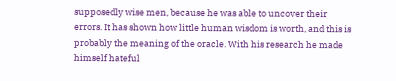supposedly wise men, because he was able to uncover their errors. It has shown how little human wisdom is worth, and this is probably the meaning of the oracle. With his research he made himself hateful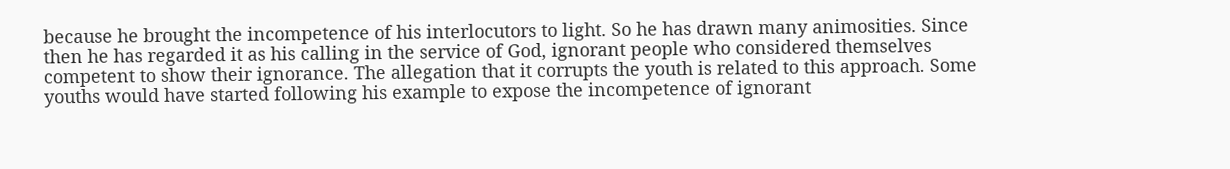because he brought the incompetence of his interlocutors to light. So he has drawn many animosities. Since then he has regarded it as his calling in the service of God, ignorant people who considered themselves competent to show their ignorance. The allegation that it corrupts the youth is related to this approach. Some youths would have started following his example to expose the incompetence of ignorant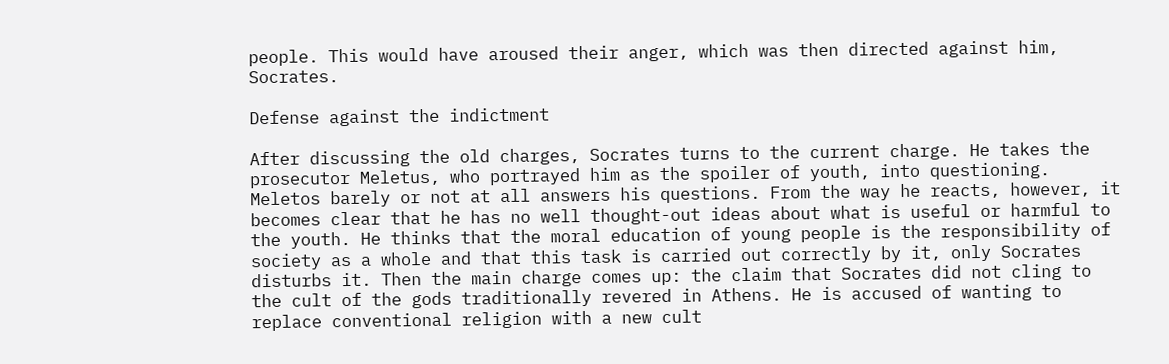people. This would have aroused their anger, which was then directed against him, Socrates.

Defense against the indictment

After discussing the old charges, Socrates turns to the current charge. He takes the prosecutor Meletus, who portrayed him as the spoiler of youth, into questioning. Meletos barely or not at all answers his questions. From the way he reacts, however, it becomes clear that he has no well thought-out ideas about what is useful or harmful to the youth. He thinks that the moral education of young people is the responsibility of society as a whole and that this task is carried out correctly by it, only Socrates disturbs it. Then the main charge comes up: the claim that Socrates did not cling to the cult of the gods traditionally revered in Athens. He is accused of wanting to replace conventional religion with a new cult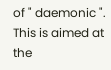of " daemonic ". This is aimed at the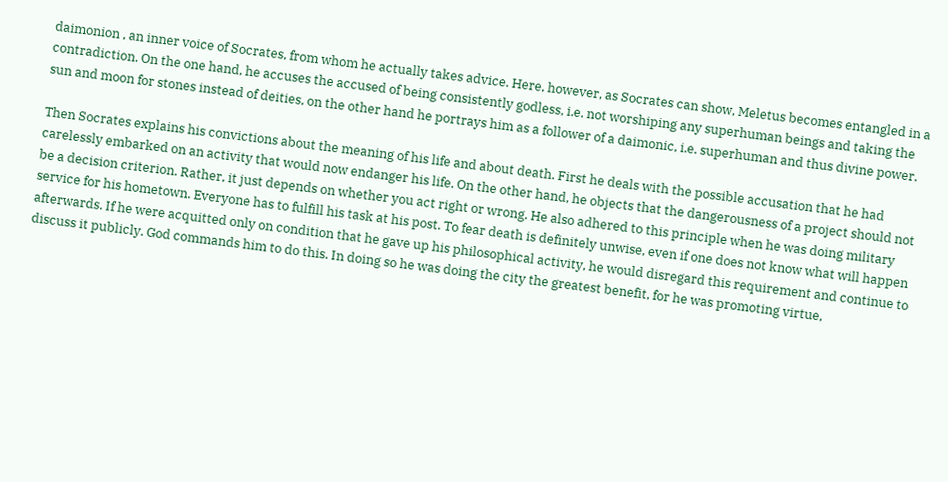daimonion , an inner voice of Socrates, from whom he actually takes advice. Here, however, as Socrates can show, Meletus becomes entangled in a contradiction. On the one hand, he accuses the accused of being consistently godless, i.e. not worshiping any superhuman beings and taking the sun and moon for stones instead of deities, on the other hand he portrays him as a follower of a daimonic, i.e. superhuman and thus divine power.

Then Socrates explains his convictions about the meaning of his life and about death. First he deals with the possible accusation that he had carelessly embarked on an activity that would now endanger his life. On the other hand, he objects that the dangerousness of a project should not be a decision criterion. Rather, it just depends on whether you act right or wrong. He also adhered to this principle when he was doing military service for his hometown. Everyone has to fulfill his task at his post. To fear death is definitely unwise, even if one does not know what will happen afterwards. If he were acquitted only on condition that he gave up his philosophical activity, he would disregard this requirement and continue to discuss it publicly. God commands him to do this. In doing so he was doing the city the greatest benefit, for he was promoting virtue,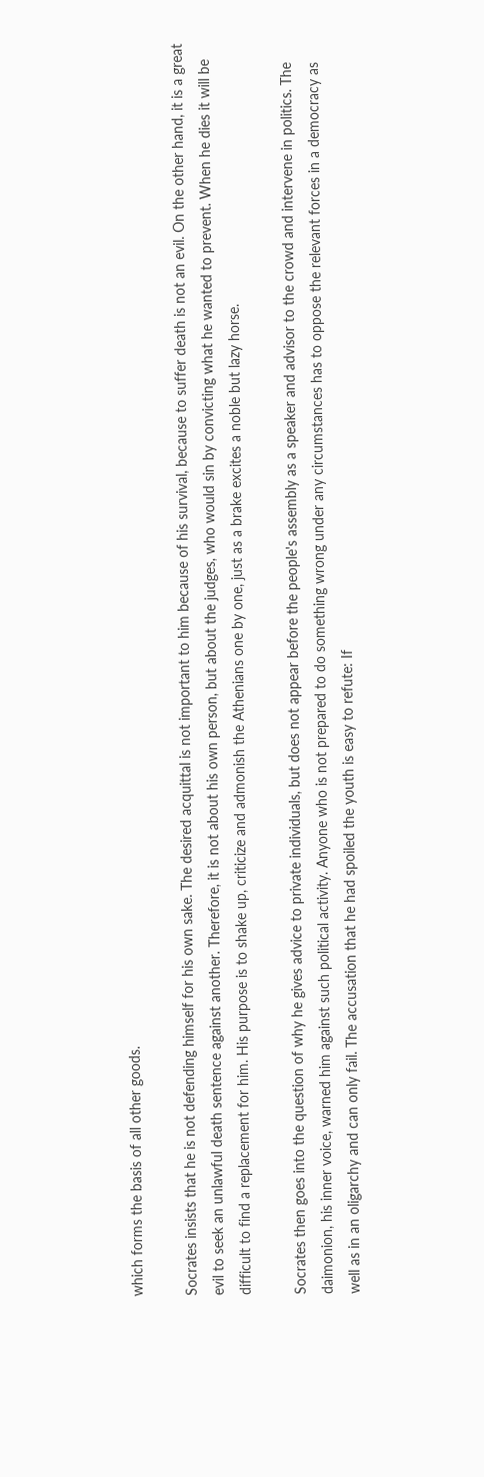which forms the basis of all other goods.

Socrates insists that he is not defending himself for his own sake. The desired acquittal is not important to him because of his survival, because to suffer death is not an evil. On the other hand, it is a great evil to seek an unlawful death sentence against another. Therefore, it is not about his own person, but about the judges, who would sin by convicting what he wanted to prevent. When he dies it will be difficult to find a replacement for him. His purpose is to shake up, criticize and admonish the Athenians one by one, just as a brake excites a noble but lazy horse.

Socrates then goes into the question of why he gives advice to private individuals, but does not appear before the people's assembly as a speaker and advisor to the crowd and intervene in politics. The daimonion, his inner voice, warned him against such political activity. Anyone who is not prepared to do something wrong under any circumstances has to oppose the relevant forces in a democracy as well as in an oligarchy and can only fail. The accusation that he had spoiled the youth is easy to refute: If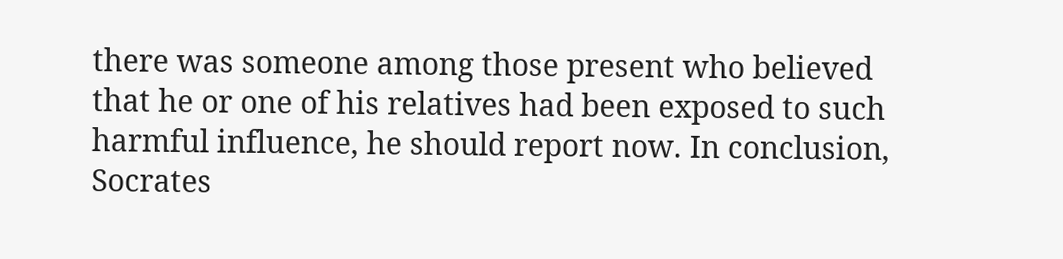there was someone among those present who believed that he or one of his relatives had been exposed to such harmful influence, he should report now. In conclusion, Socrates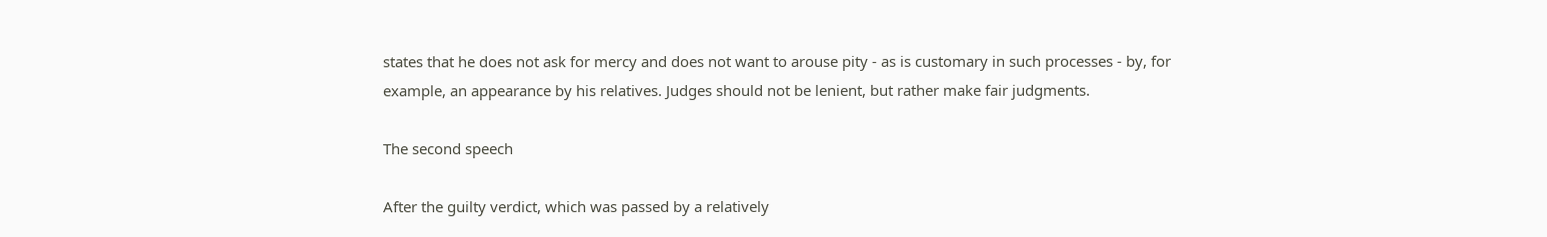states that he does not ask for mercy and does not want to arouse pity - as is customary in such processes - by, for example, an appearance by his relatives. Judges should not be lenient, but rather make fair judgments.

The second speech

After the guilty verdict, which was passed by a relatively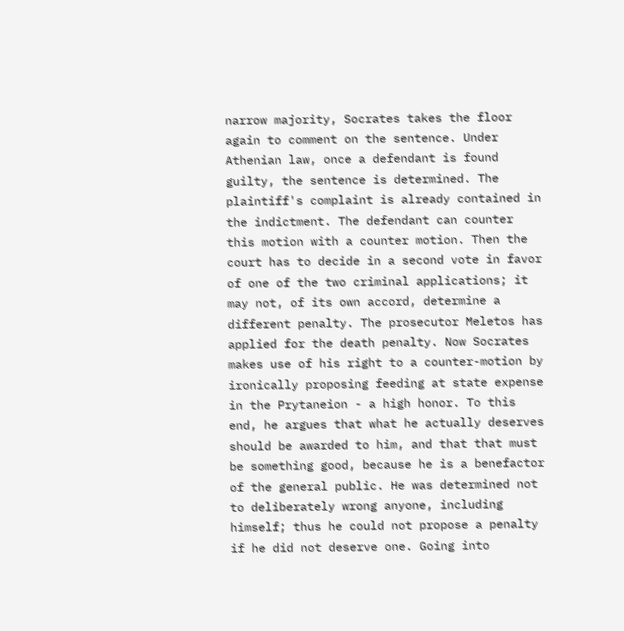narrow majority, Socrates takes the floor again to comment on the sentence. Under Athenian law, once a defendant is found guilty, the sentence is determined. The plaintiff's complaint is already contained in the indictment. The defendant can counter this motion with a counter motion. Then the court has to decide in a second vote in favor of one of the two criminal applications; it may not, of its own accord, determine a different penalty. The prosecutor Meletos has applied for the death penalty. Now Socrates makes use of his right to a counter-motion by ironically proposing feeding at state expense in the Prytaneion - a high honor. To this end, he argues that what he actually deserves should be awarded to him, and that that must be something good, because he is a benefactor of the general public. He was determined not to deliberately wrong anyone, including himself; thus he could not propose a penalty if he did not deserve one. Going into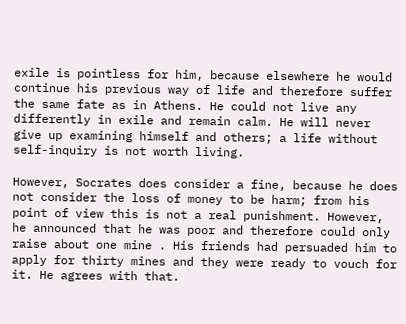exile is pointless for him, because elsewhere he would continue his previous way of life and therefore suffer the same fate as in Athens. He could not live any differently in exile and remain calm. He will never give up examining himself and others; a life without self-inquiry is not worth living.

However, Socrates does consider a fine, because he does not consider the loss of money to be harm; from his point of view this is not a real punishment. However, he announced that he was poor and therefore could only raise about one mine . His friends had persuaded him to apply for thirty mines and they were ready to vouch for it. He agrees with that.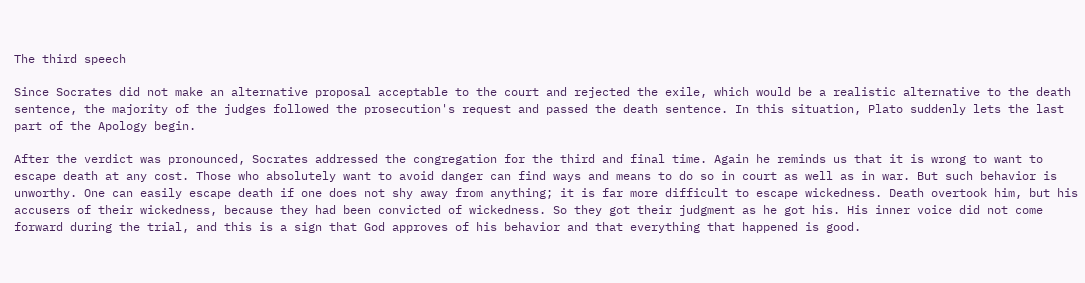The third speech

Since Socrates did not make an alternative proposal acceptable to the court and rejected the exile, which would be a realistic alternative to the death sentence, the majority of the judges followed the prosecution's request and passed the death sentence. In this situation, Plato suddenly lets the last part of the Apology begin.

After the verdict was pronounced, Socrates addressed the congregation for the third and final time. Again he reminds us that it is wrong to want to escape death at any cost. Those who absolutely want to avoid danger can find ways and means to do so in court as well as in war. But such behavior is unworthy. One can easily escape death if one does not shy away from anything; it is far more difficult to escape wickedness. Death overtook him, but his accusers of their wickedness, because they had been convicted of wickedness. So they got their judgment as he got his. His inner voice did not come forward during the trial, and this is a sign that God approves of his behavior and that everything that happened is good.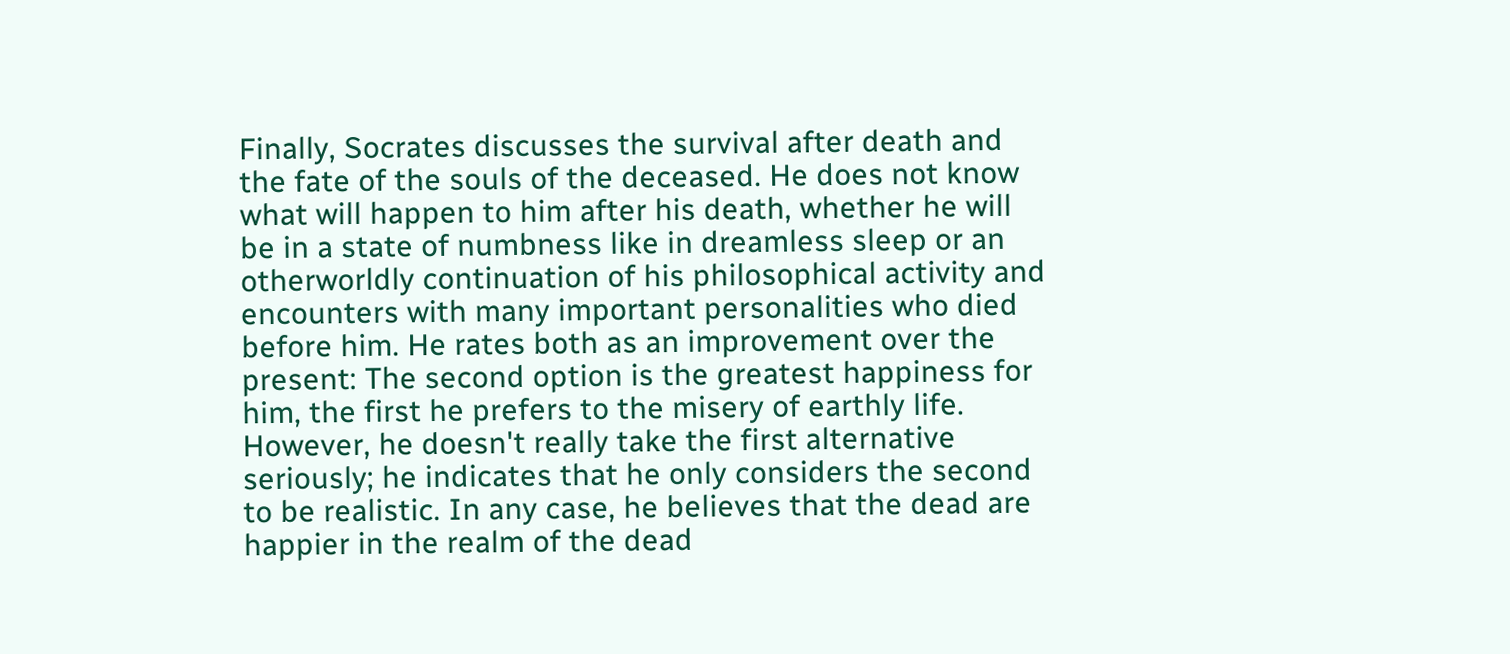Finally, Socrates discusses the survival after death and the fate of the souls of the deceased. He does not know what will happen to him after his death, whether he will be in a state of numbness like in dreamless sleep or an otherworldly continuation of his philosophical activity and encounters with many important personalities who died before him. He rates both as an improvement over the present: The second option is the greatest happiness for him, the first he prefers to the misery of earthly life. However, he doesn't really take the first alternative seriously; he indicates that he only considers the second to be realistic. In any case, he believes that the dead are happier in the realm of the dead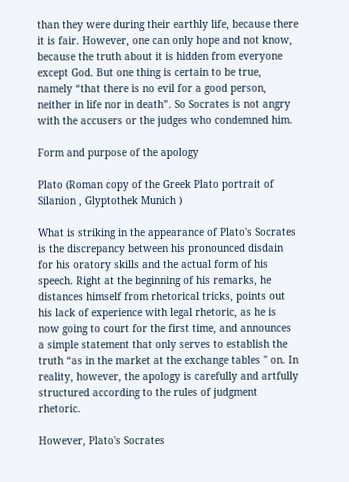than they were during their earthly life, because there it is fair. However, one can only hope and not know, because the truth about it is hidden from everyone except God. But one thing is certain to be true, namely “that there is no evil for a good person, neither in life nor in death”. So Socrates is not angry with the accusers or the judges who condemned him.

Form and purpose of the apology

Plato (Roman copy of the Greek Plato portrait of Silanion , Glyptothek Munich )

What is striking in the appearance of Plato's Socrates is the discrepancy between his pronounced disdain for his oratory skills and the actual form of his speech. Right at the beginning of his remarks, he distances himself from rhetorical tricks, points out his lack of experience with legal rhetoric, as he is now going to court for the first time, and announces a simple statement that only serves to establish the truth “as in the market at the exchange tables " on. In reality, however, the apology is carefully and artfully structured according to the rules of judgment rhetoric.

However, Plato's Socrates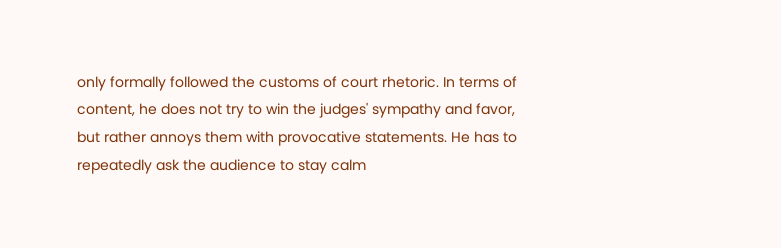only formally followed the customs of court rhetoric. In terms of content, he does not try to win the judges' sympathy and favor, but rather annoys them with provocative statements. He has to repeatedly ask the audience to stay calm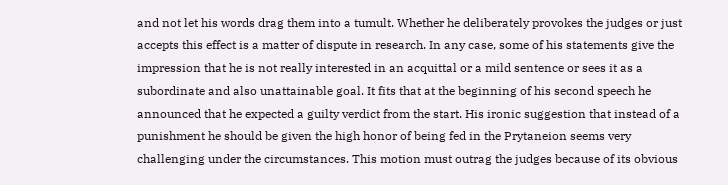and not let his words drag them into a tumult. Whether he deliberately provokes the judges or just accepts this effect is a matter of dispute in research. In any case, some of his statements give the impression that he is not really interested in an acquittal or a mild sentence or sees it as a subordinate and also unattainable goal. It fits that at the beginning of his second speech he announced that he expected a guilty verdict from the start. His ironic suggestion that instead of a punishment he should be given the high honor of being fed in the Prytaneion seems very challenging under the circumstances. This motion must outrag the judges because of its obvious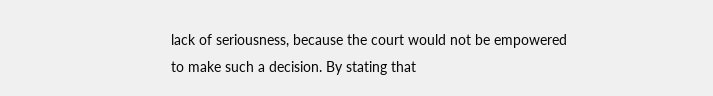lack of seriousness, because the court would not be empowered to make such a decision. By stating that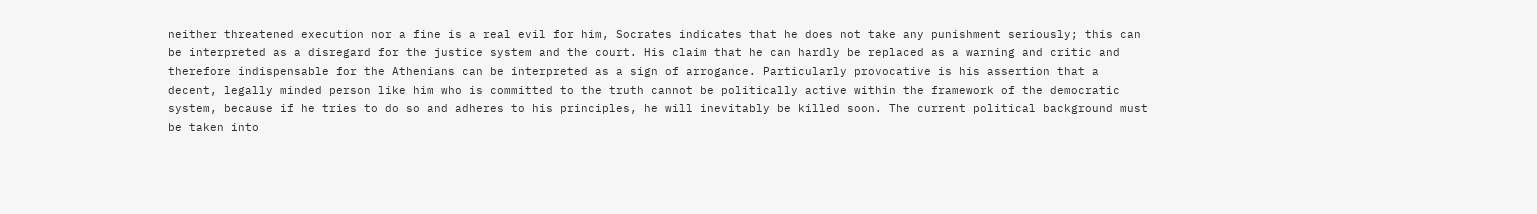neither threatened execution nor a fine is a real evil for him, Socrates indicates that he does not take any punishment seriously; this can be interpreted as a disregard for the justice system and the court. His claim that he can hardly be replaced as a warning and critic and therefore indispensable for the Athenians can be interpreted as a sign of arrogance. Particularly provocative is his assertion that a decent, legally minded person like him who is committed to the truth cannot be politically active within the framework of the democratic system, because if he tries to do so and adheres to his principles, he will inevitably be killed soon. The current political background must be taken into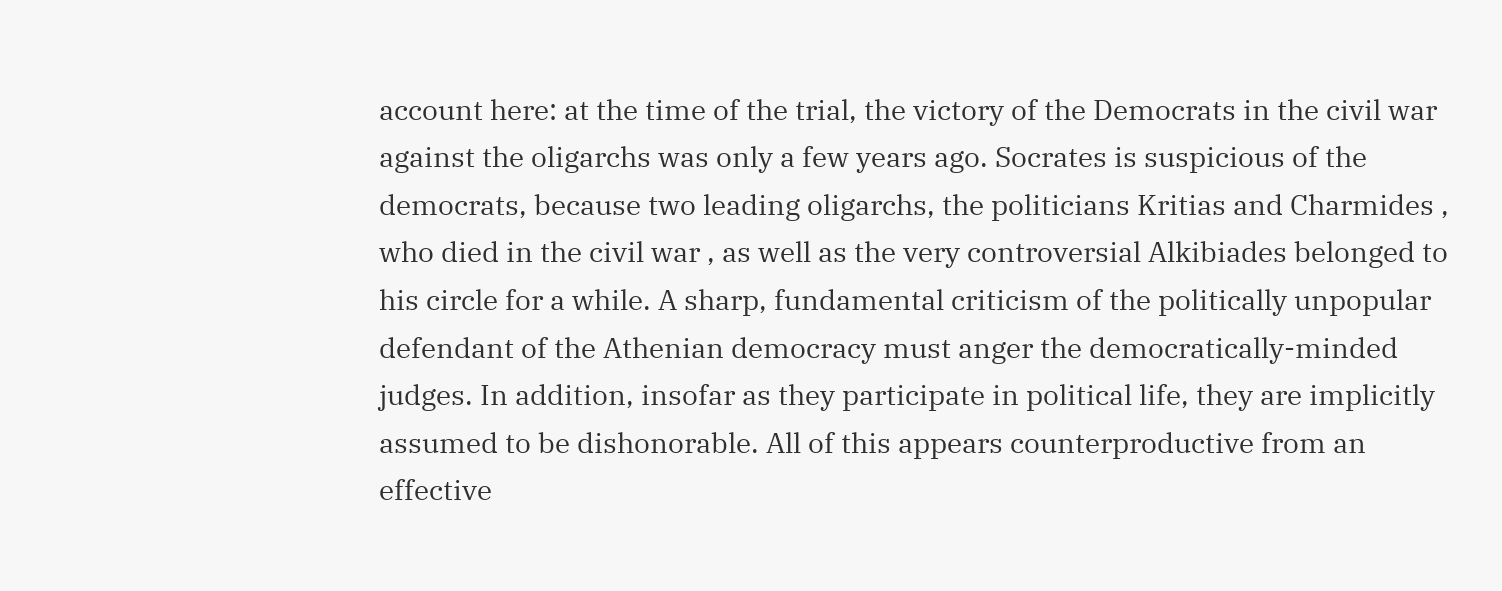account here: at the time of the trial, the victory of the Democrats in the civil war against the oligarchs was only a few years ago. Socrates is suspicious of the democrats, because two leading oligarchs, the politicians Kritias and Charmides , who died in the civil war , as well as the very controversial Alkibiades belonged to his circle for a while. A sharp, fundamental criticism of the politically unpopular defendant of the Athenian democracy must anger the democratically-minded judges. In addition, insofar as they participate in political life, they are implicitly assumed to be dishonorable. All of this appears counterproductive from an effective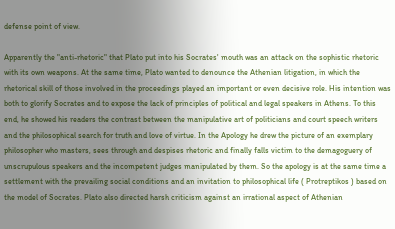defense point of view.

Apparently the "anti-rhetoric" that Plato put into his Socrates' mouth was an attack on the sophistic rhetoric with its own weapons. At the same time, Plato wanted to denounce the Athenian litigation, in which the rhetorical skill of those involved in the proceedings played an important or even decisive role. His intention was both to glorify Socrates and to expose the lack of principles of political and legal speakers in Athens. To this end, he showed his readers the contrast between the manipulative art of politicians and court speech writers and the philosophical search for truth and love of virtue. In the Apology he drew the picture of an exemplary philosopher who masters, sees through and despises rhetoric and finally falls victim to the demagoguery of unscrupulous speakers and the incompetent judges manipulated by them. So the apology is at the same time a settlement with the prevailing social conditions and an invitation to philosophical life ( Protreptikos ) based on the model of Socrates. Plato also directed harsh criticism against an irrational aspect of Athenian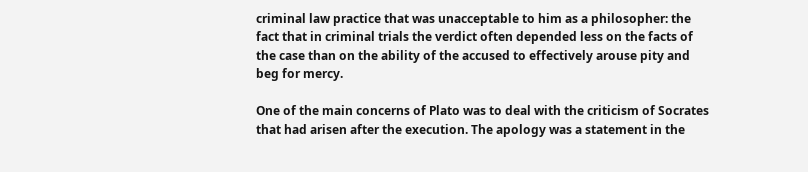criminal law practice that was unacceptable to him as a philosopher: the fact that in criminal trials the verdict often depended less on the facts of the case than on the ability of the accused to effectively arouse pity and beg for mercy.

One of the main concerns of Plato was to deal with the criticism of Socrates that had arisen after the execution. The apology was a statement in the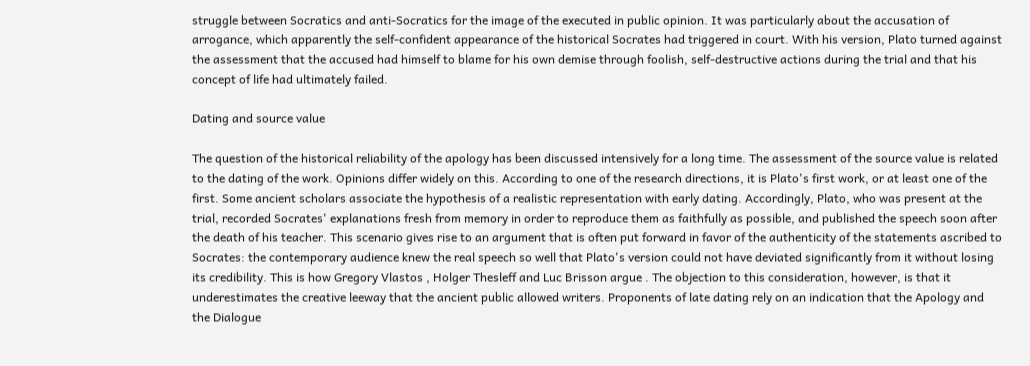struggle between Socratics and anti-Socratics for the image of the executed in public opinion. It was particularly about the accusation of arrogance, which apparently the self-confident appearance of the historical Socrates had triggered in court. With his version, Plato turned against the assessment that the accused had himself to blame for his own demise through foolish, self-destructive actions during the trial and that his concept of life had ultimately failed.

Dating and source value

The question of the historical reliability of the apology has been discussed intensively for a long time. The assessment of the source value is related to the dating of the work. Opinions differ widely on this. According to one of the research directions, it is Plato's first work, or at least one of the first. Some ancient scholars associate the hypothesis of a realistic representation with early dating. Accordingly, Plato, who was present at the trial, recorded Socrates' explanations fresh from memory in order to reproduce them as faithfully as possible, and published the speech soon after the death of his teacher. This scenario gives rise to an argument that is often put forward in favor of the authenticity of the statements ascribed to Socrates: the contemporary audience knew the real speech so well that Plato's version could not have deviated significantly from it without losing its credibility. This is how Gregory Vlastos , Holger Thesleff and Luc Brisson argue . The objection to this consideration, however, is that it underestimates the creative leeway that the ancient public allowed writers. Proponents of late dating rely on an indication that the Apology and the Dialogue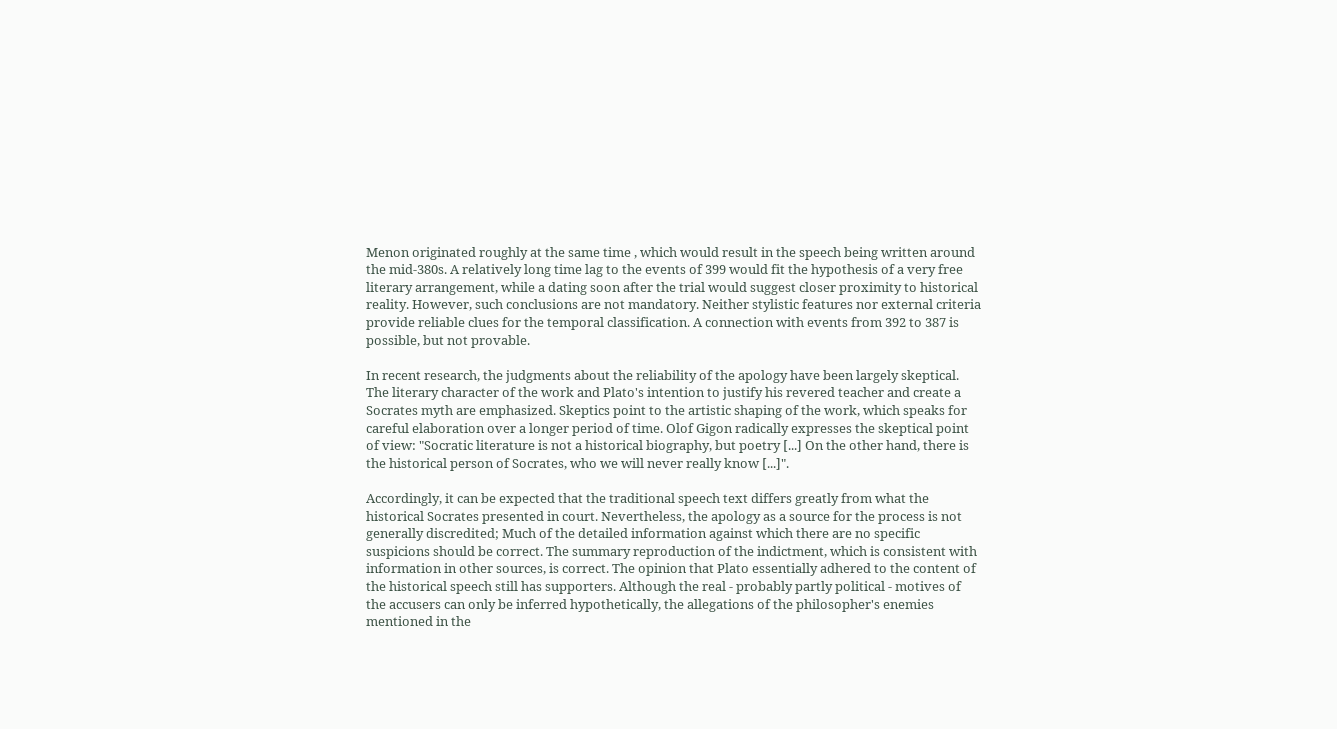Menon originated roughly at the same time , which would result in the speech being written around the mid-380s. A relatively long time lag to the events of 399 would fit the hypothesis of a very free literary arrangement, while a dating soon after the trial would suggest closer proximity to historical reality. However, such conclusions are not mandatory. Neither stylistic features nor external criteria provide reliable clues for the temporal classification. A connection with events from 392 to 387 is possible, but not provable.

In recent research, the judgments about the reliability of the apology have been largely skeptical. The literary character of the work and Plato's intention to justify his revered teacher and create a Socrates myth are emphasized. Skeptics point to the artistic shaping of the work, which speaks for careful elaboration over a longer period of time. Olof Gigon radically expresses the skeptical point of view: "Socratic literature is not a historical biography, but poetry [...] On the other hand, there is the historical person of Socrates, who we will never really know [...]".

Accordingly, it can be expected that the traditional speech text differs greatly from what the historical Socrates presented in court. Nevertheless, the apology as a source for the process is not generally discredited; Much of the detailed information against which there are no specific suspicions should be correct. The summary reproduction of the indictment, which is consistent with information in other sources, is correct. The opinion that Plato essentially adhered to the content of the historical speech still has supporters. Although the real - probably partly political - motives of the accusers can only be inferred hypothetically, the allegations of the philosopher's enemies mentioned in the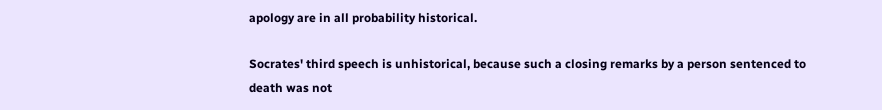apology are in all probability historical.

Socrates' third speech is unhistorical, because such a closing remarks by a person sentenced to death was not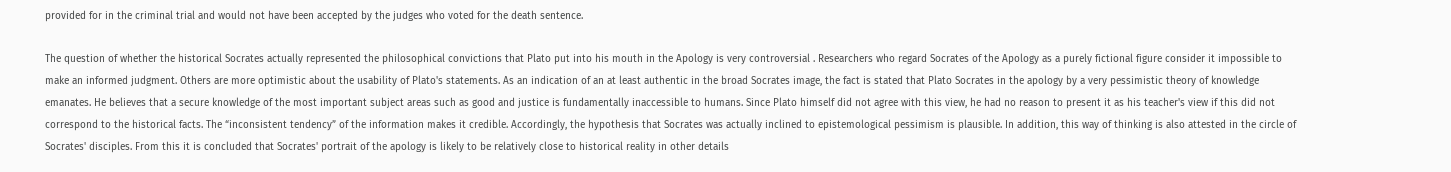provided for in the criminal trial and would not have been accepted by the judges who voted for the death sentence.

The question of whether the historical Socrates actually represented the philosophical convictions that Plato put into his mouth in the Apology is very controversial . Researchers who regard Socrates of the Apology as a purely fictional figure consider it impossible to make an informed judgment. Others are more optimistic about the usability of Plato's statements. As an indication of an at least authentic in the broad Socrates image, the fact is stated that Plato Socrates in the apology by a very pessimistic theory of knowledge emanates. He believes that a secure knowledge of the most important subject areas such as good and justice is fundamentally inaccessible to humans. Since Plato himself did not agree with this view, he had no reason to present it as his teacher's view if this did not correspond to the historical facts. The “inconsistent tendency” of the information makes it credible. Accordingly, the hypothesis that Socrates was actually inclined to epistemological pessimism is plausible. In addition, this way of thinking is also attested in the circle of Socrates' disciples. From this it is concluded that Socrates' portrait of the apology is likely to be relatively close to historical reality in other details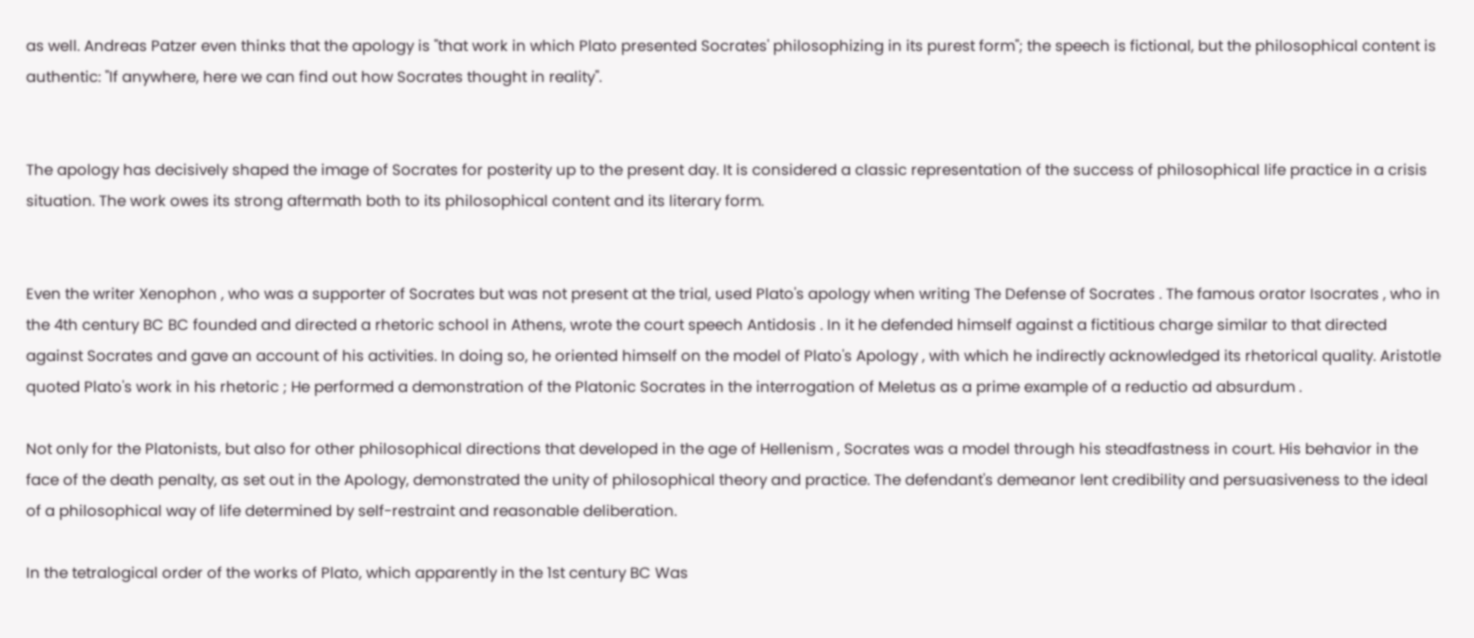as well. Andreas Patzer even thinks that the apology is "that work in which Plato presented Socrates' philosophizing in its purest form"; the speech is fictional, but the philosophical content is authentic: "If anywhere, here we can find out how Socrates thought in reality".


The apology has decisively shaped the image of Socrates for posterity up to the present day. It is considered a classic representation of the success of philosophical life practice in a crisis situation. The work owes its strong aftermath both to its philosophical content and its literary form.


Even the writer Xenophon , who was a supporter of Socrates but was not present at the trial, used Plato's apology when writing The Defense of Socrates . The famous orator Isocrates , who in the 4th century BC BC founded and directed a rhetoric school in Athens, wrote the court speech Antidosis . In it he defended himself against a fictitious charge similar to that directed against Socrates and gave an account of his activities. In doing so, he oriented himself on the model of Plato's Apology , with which he indirectly acknowledged its rhetorical quality. Aristotle quoted Plato's work in his rhetoric ; He performed a demonstration of the Platonic Socrates in the interrogation of Meletus as a prime example of a reductio ad absurdum .

Not only for the Platonists, but also for other philosophical directions that developed in the age of Hellenism , Socrates was a model through his steadfastness in court. His behavior in the face of the death penalty, as set out in the Apology, demonstrated the unity of philosophical theory and practice. The defendant's demeanor lent credibility and persuasiveness to the ideal of a philosophical way of life determined by self-restraint and reasonable deliberation.

In the tetralogical order of the works of Plato, which apparently in the 1st century BC Was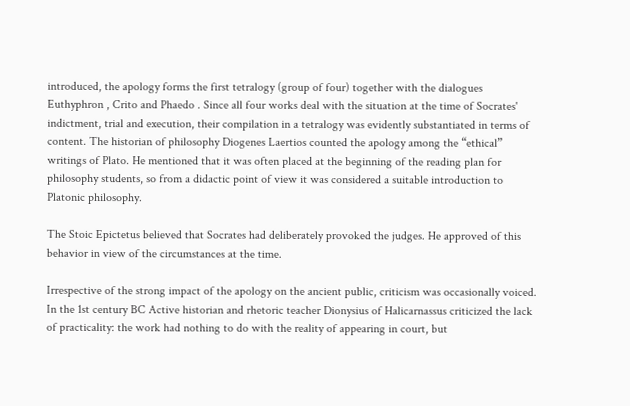introduced, the apology forms the first tetralogy (group of four) together with the dialogues Euthyphron , Crito and Phaedo . Since all four works deal with the situation at the time of Socrates' indictment, trial and execution, their compilation in a tetralogy was evidently substantiated in terms of content. The historian of philosophy Diogenes Laertios counted the apology among the “ethical” writings of Plato. He mentioned that it was often placed at the beginning of the reading plan for philosophy students, so from a didactic point of view it was considered a suitable introduction to Platonic philosophy.

The Stoic Epictetus believed that Socrates had deliberately provoked the judges. He approved of this behavior in view of the circumstances at the time.

Irrespective of the strong impact of the apology on the ancient public, criticism was occasionally voiced. In the 1st century BC Active historian and rhetoric teacher Dionysius of Halicarnassus criticized the lack of practicality: the work had nothing to do with the reality of appearing in court, but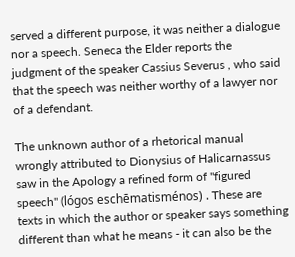served a different purpose, it was neither a dialogue nor a speech. Seneca the Elder reports the judgment of the speaker Cassius Severus , who said that the speech was neither worthy of a lawyer nor of a defendant.

The unknown author of a rhetorical manual wrongly attributed to Dionysius of Halicarnassus saw in the Apology a refined form of "figured speech" (lógos eschēmatisménos) . These are texts in which the author or speaker says something different than what he means - it can also be the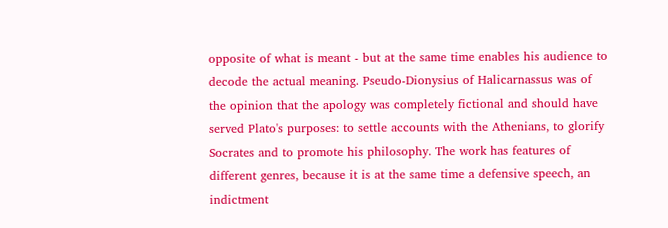opposite of what is meant - but at the same time enables his audience to decode the actual meaning. Pseudo-Dionysius of Halicarnassus was of the opinion that the apology was completely fictional and should have served Plato's purposes: to settle accounts with the Athenians, to glorify Socrates and to promote his philosophy. The work has features of different genres, because it is at the same time a defensive speech, an indictment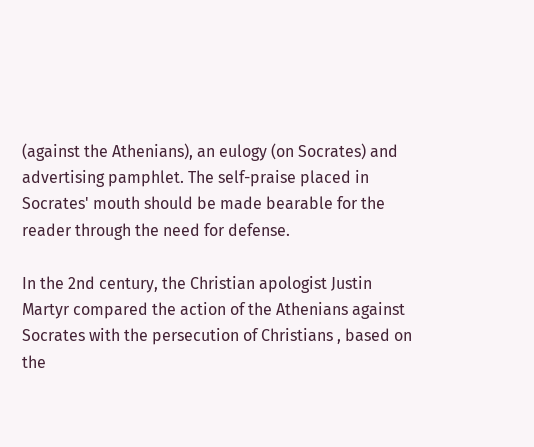(against the Athenians), an eulogy (on Socrates) and advertising pamphlet. The self-praise placed in Socrates' mouth should be made bearable for the reader through the need for defense.

In the 2nd century, the Christian apologist Justin Martyr compared the action of the Athenians against Socrates with the persecution of Christians , based on the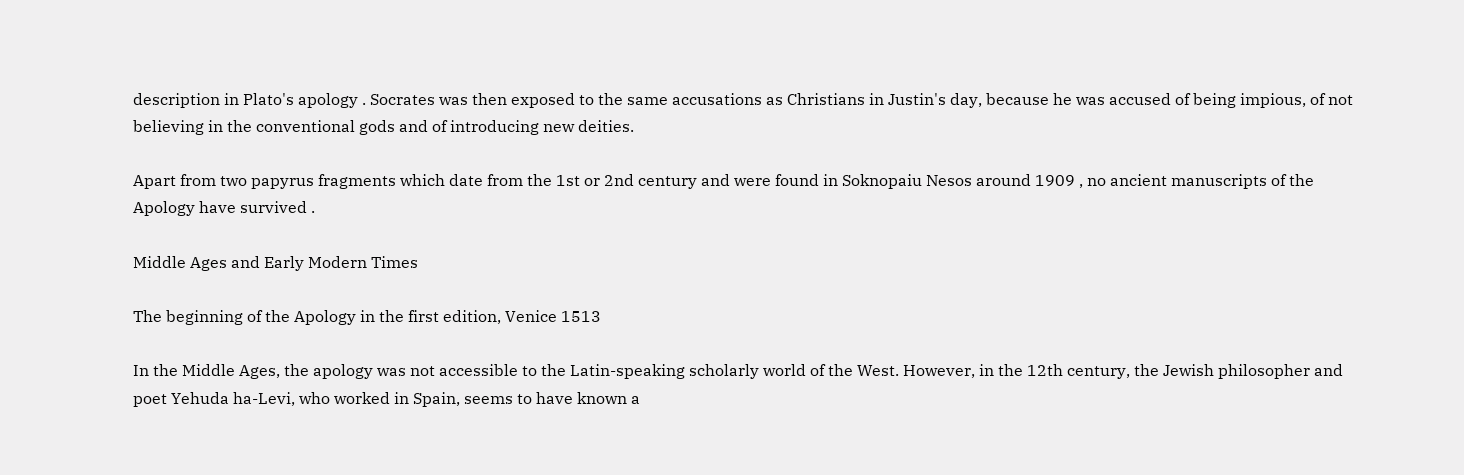description in Plato's apology . Socrates was then exposed to the same accusations as Christians in Justin's day, because he was accused of being impious, of not believing in the conventional gods and of introducing new deities.

Apart from two papyrus fragments which date from the 1st or 2nd century and were found in Soknopaiu Nesos around 1909 , no ancient manuscripts of the Apology have survived .

Middle Ages and Early Modern Times

The beginning of the Apology in the first edition, Venice 1513

In the Middle Ages, the apology was not accessible to the Latin-speaking scholarly world of the West. However, in the 12th century, the Jewish philosopher and poet Yehuda ha-Levi, who worked in Spain, seems to have known a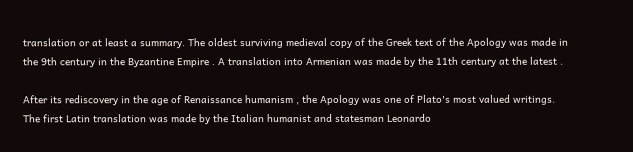translation or at least a summary. The oldest surviving medieval copy of the Greek text of the Apology was made in the 9th century in the Byzantine Empire . A translation into Armenian was made by the 11th century at the latest .

After its rediscovery in the age of Renaissance humanism , the Apology was one of Plato's most valued writings. The first Latin translation was made by the Italian humanist and statesman Leonardo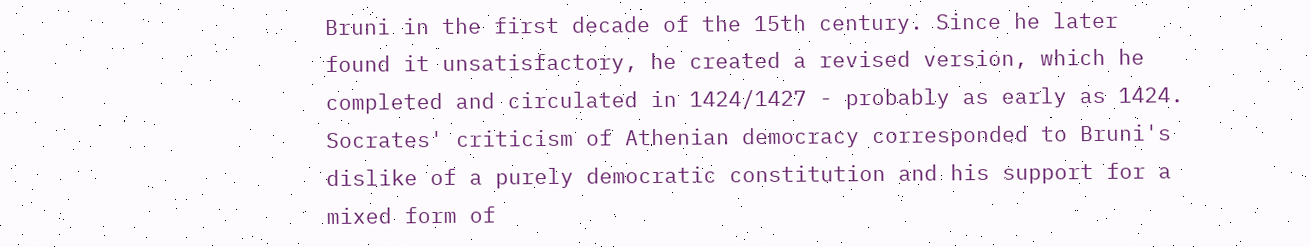Bruni in the first decade of the 15th century. Since he later found it unsatisfactory, he created a revised version, which he completed and circulated in 1424/1427 - probably as early as 1424. Socrates' criticism of Athenian democracy corresponded to Bruni's dislike of a purely democratic constitution and his support for a mixed form of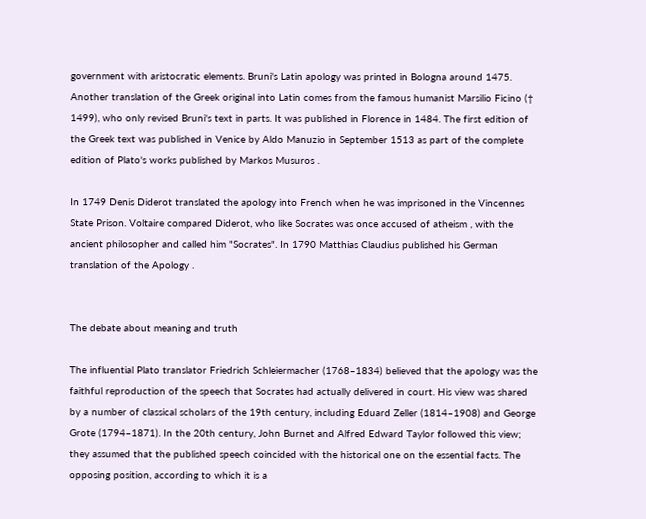government with aristocratic elements. Bruni's Latin apology was printed in Bologna around 1475. Another translation of the Greek original into Latin comes from the famous humanist Marsilio Ficino († 1499), who only revised Bruni's text in parts. It was published in Florence in 1484. The first edition of the Greek text was published in Venice by Aldo Manuzio in September 1513 as part of the complete edition of Plato's works published by Markos Musuros .

In 1749 Denis Diderot translated the apology into French when he was imprisoned in the Vincennes State Prison. Voltaire compared Diderot, who like Socrates was once accused of atheism , with the ancient philosopher and called him "Socrates". In 1790 Matthias Claudius published his German translation of the Apology .


The debate about meaning and truth

The influential Plato translator Friedrich Schleiermacher (1768–1834) believed that the apology was the faithful reproduction of the speech that Socrates had actually delivered in court. His view was shared by a number of classical scholars of the 19th century, including Eduard Zeller (1814–1908) and George Grote (1794–1871). In the 20th century, John Burnet and Alfred Edward Taylor followed this view; they assumed that the published speech coincided with the historical one on the essential facts. The opposing position, according to which it is a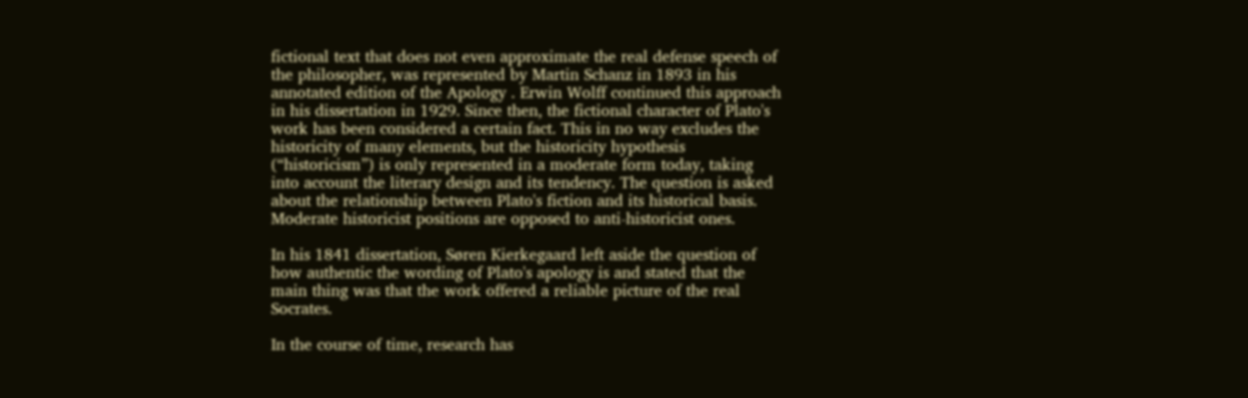fictional text that does not even approximate the real defense speech of the philosopher, was represented by Martin Schanz in 1893 in his annotated edition of the Apology . Erwin Wolff continued this approach in his dissertation in 1929. Since then, the fictional character of Plato's work has been considered a certain fact. This in no way excludes the historicity of many elements, but the historicity hypothesis (“historicism”) is only represented in a moderate form today, taking into account the literary design and its tendency. The question is asked about the relationship between Plato's fiction and its historical basis. Moderate historicist positions are opposed to anti-historicist ones.

In his 1841 dissertation, Søren Kierkegaard left aside the question of how authentic the wording of Plato's apology is and stated that the main thing was that the work offered a reliable picture of the real Socrates.

In the course of time, research has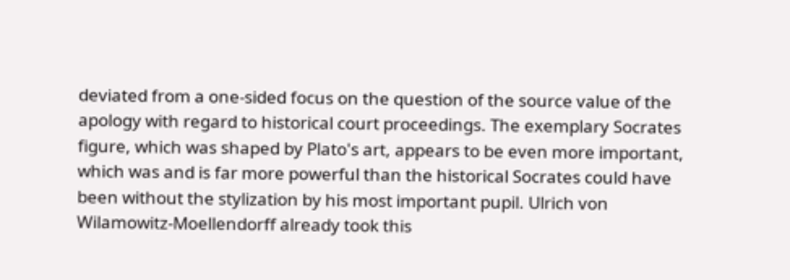deviated from a one-sided focus on the question of the source value of the apology with regard to historical court proceedings. The exemplary Socrates figure, which was shaped by Plato's art, appears to be even more important, which was and is far more powerful than the historical Socrates could have been without the stylization by his most important pupil. Ulrich von Wilamowitz-Moellendorff already took this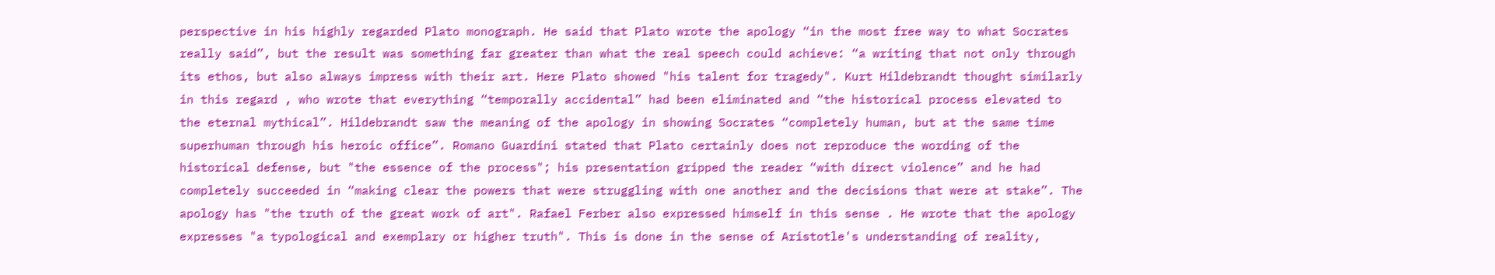perspective in his highly regarded Plato monograph. He said that Plato wrote the apology “in the most free way to what Socrates really said”, but the result was something far greater than what the real speech could achieve: “a writing that not only through its ethos, but also always impress with their art. Here Plato showed "his talent for tragedy". Kurt Hildebrandt thought similarly in this regard , who wrote that everything “temporally accidental” had been eliminated and “the historical process elevated to the eternal mythical”. Hildebrandt saw the meaning of the apology in showing Socrates “completely human, but at the same time superhuman through his heroic office”. Romano Guardini stated that Plato certainly does not reproduce the wording of the historical defense, but "the essence of the process"; his presentation gripped the reader “with direct violence” and he had completely succeeded in “making clear the powers that were struggling with one another and the decisions that were at stake”. The apology has "the truth of the great work of art". Rafael Ferber also expressed himself in this sense . He wrote that the apology expresses "a typological and exemplary or higher truth". This is done in the sense of Aristotle's understanding of reality,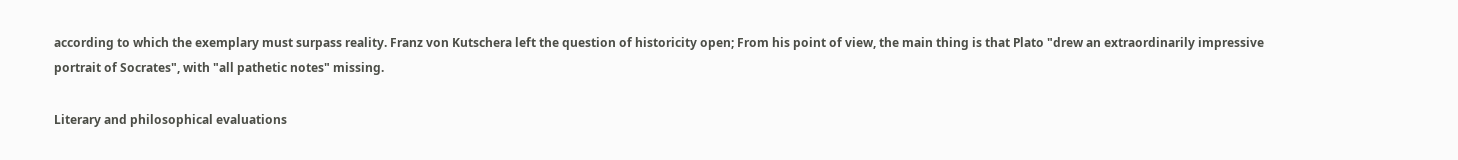according to which the exemplary must surpass reality. Franz von Kutschera left the question of historicity open; From his point of view, the main thing is that Plato "drew an extraordinarily impressive portrait of Socrates", with "all pathetic notes" missing.

Literary and philosophical evaluations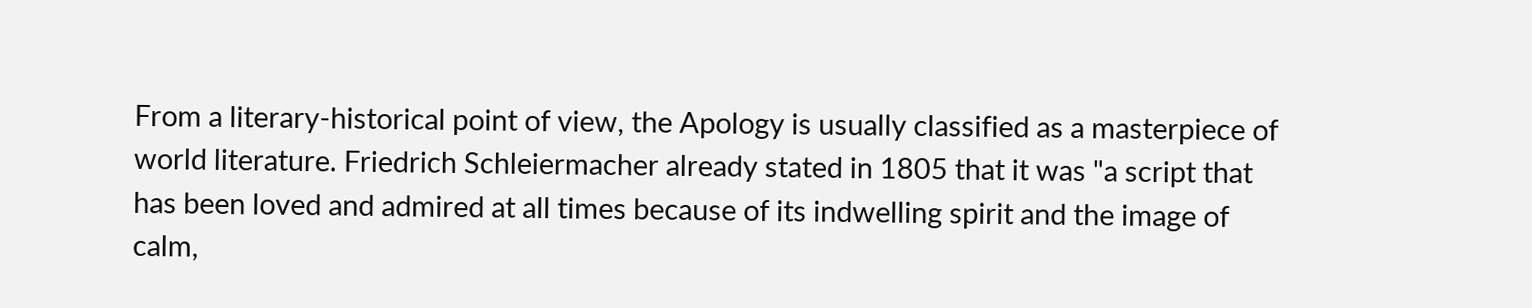From a literary-historical point of view, the Apology is usually classified as a masterpiece of world literature. Friedrich Schleiermacher already stated in 1805 that it was "a script that has been loved and admired at all times because of its indwelling spirit and the image of calm,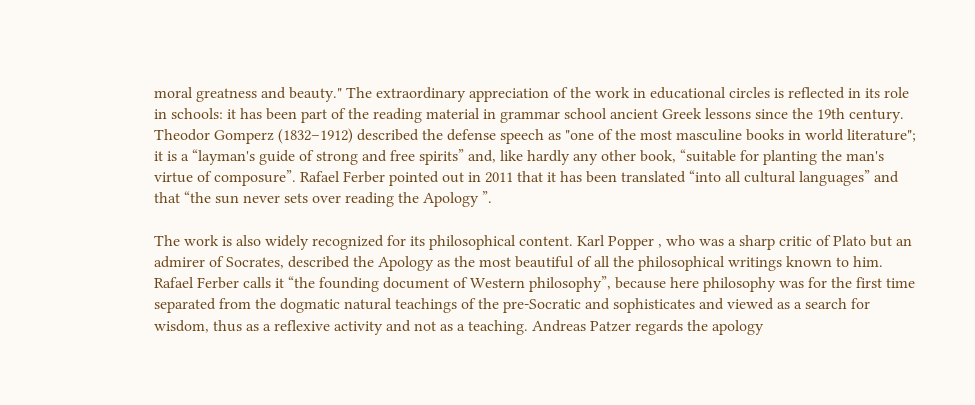moral greatness and beauty." The extraordinary appreciation of the work in educational circles is reflected in its role in schools: it has been part of the reading material in grammar school ancient Greek lessons since the 19th century. Theodor Gomperz (1832–1912) described the defense speech as "one of the most masculine books in world literature"; it is a “layman's guide of strong and free spirits” and, like hardly any other book, “suitable for planting the man's virtue of composure”. Rafael Ferber pointed out in 2011 that it has been translated “into all cultural languages” and that “the sun never sets over reading the Apology ”.

The work is also widely recognized for its philosophical content. Karl Popper , who was a sharp critic of Plato but an admirer of Socrates, described the Apology as the most beautiful of all the philosophical writings known to him. Rafael Ferber calls it “the founding document of Western philosophy”, because here philosophy was for the first time separated from the dogmatic natural teachings of the pre-Socratic and sophisticates and viewed as a search for wisdom, thus as a reflexive activity and not as a teaching. Andreas Patzer regards the apology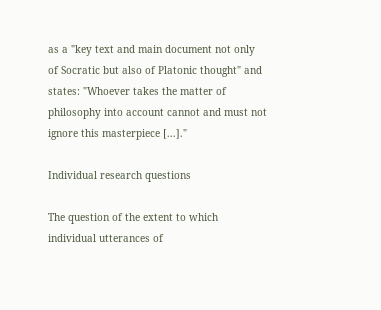as a "key text and main document not only of Socratic but also of Platonic thought" and states: "Whoever takes the matter of philosophy into account cannot and must not ignore this masterpiece [...]."

Individual research questions

The question of the extent to which individual utterances of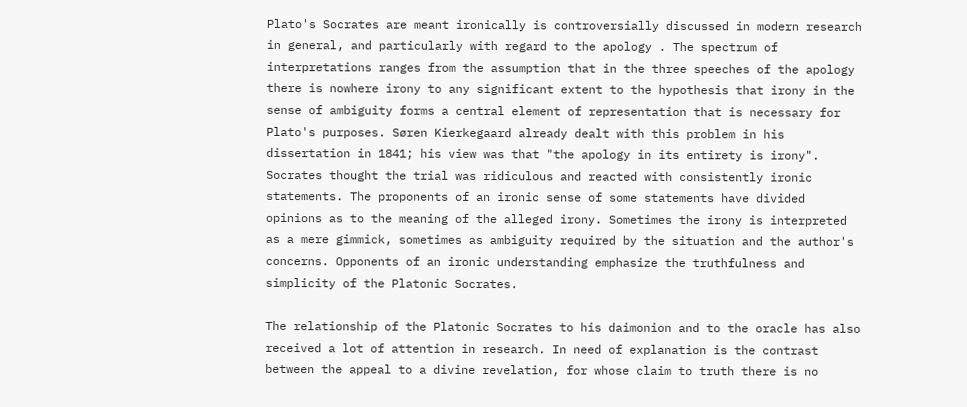Plato's Socrates are meant ironically is controversially discussed in modern research in general, and particularly with regard to the apology . The spectrum of interpretations ranges from the assumption that in the three speeches of the apology there is nowhere irony to any significant extent to the hypothesis that irony in the sense of ambiguity forms a central element of representation that is necessary for Plato's purposes. Søren Kierkegaard already dealt with this problem in his dissertation in 1841; his view was that "the apology in its entirety is irony". Socrates thought the trial was ridiculous and reacted with consistently ironic statements. The proponents of an ironic sense of some statements have divided opinions as to the meaning of the alleged irony. Sometimes the irony is interpreted as a mere gimmick, sometimes as ambiguity required by the situation and the author's concerns. Opponents of an ironic understanding emphasize the truthfulness and simplicity of the Platonic Socrates.

The relationship of the Platonic Socrates to his daimonion and to the oracle has also received a lot of attention in research. In need of explanation is the contrast between the appeal to a divine revelation, for whose claim to truth there is no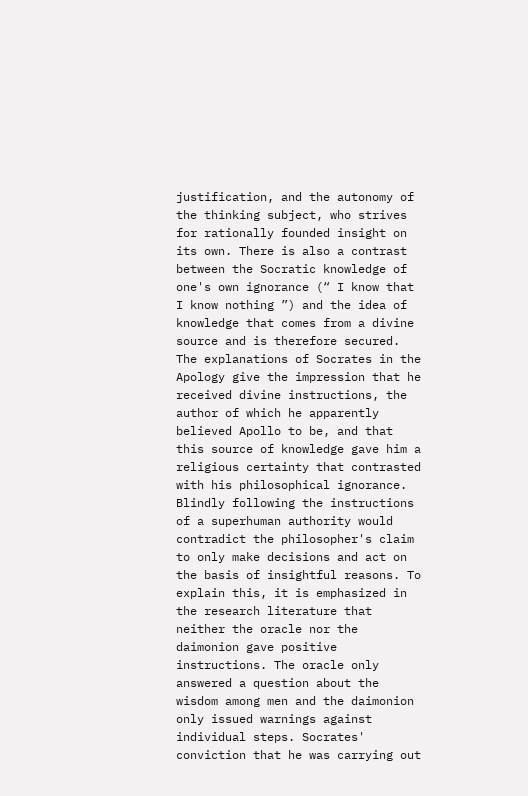justification, and the autonomy of the thinking subject, who strives for rationally founded insight on its own. There is also a contrast between the Socratic knowledge of one's own ignorance (“ I know that I know nothing ”) and the idea of knowledge that comes from a divine source and is therefore secured. The explanations of Socrates in the Apology give the impression that he received divine instructions, the author of which he apparently believed Apollo to be, and that this source of knowledge gave him a religious certainty that contrasted with his philosophical ignorance. Blindly following the instructions of a superhuman authority would contradict the philosopher's claim to only make decisions and act on the basis of insightful reasons. To explain this, it is emphasized in the research literature that neither the oracle nor the daimonion gave positive instructions. The oracle only answered a question about the wisdom among men and the daimonion only issued warnings against individual steps. Socrates' conviction that he was carrying out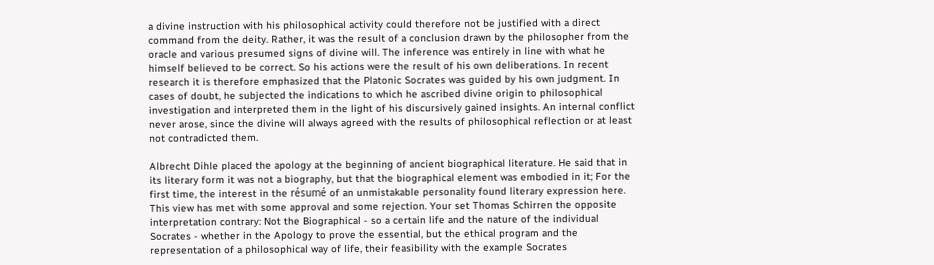a divine instruction with his philosophical activity could therefore not be justified with a direct command from the deity. Rather, it was the result of a conclusion drawn by the philosopher from the oracle and various presumed signs of divine will. The inference was entirely in line with what he himself believed to be correct. So his actions were the result of his own deliberations. In recent research it is therefore emphasized that the Platonic Socrates was guided by his own judgment. In cases of doubt, he subjected the indications to which he ascribed divine origin to philosophical investigation and interpreted them in the light of his discursively gained insights. An internal conflict never arose, since the divine will always agreed with the results of philosophical reflection or at least not contradicted them.

Albrecht Dihle placed the apology at the beginning of ancient biographical literature. He said that in its literary form it was not a biography, but that the biographical element was embodied in it; For the first time, the interest in the résumé of an unmistakable personality found literary expression here. This view has met with some approval and some rejection. Your set Thomas Schirren the opposite interpretation contrary: Not the Biographical - so a certain life and the nature of the individual Socrates - whether in the Apology to prove the essential, but the ethical program and the representation of a philosophical way of life, their feasibility with the example Socrates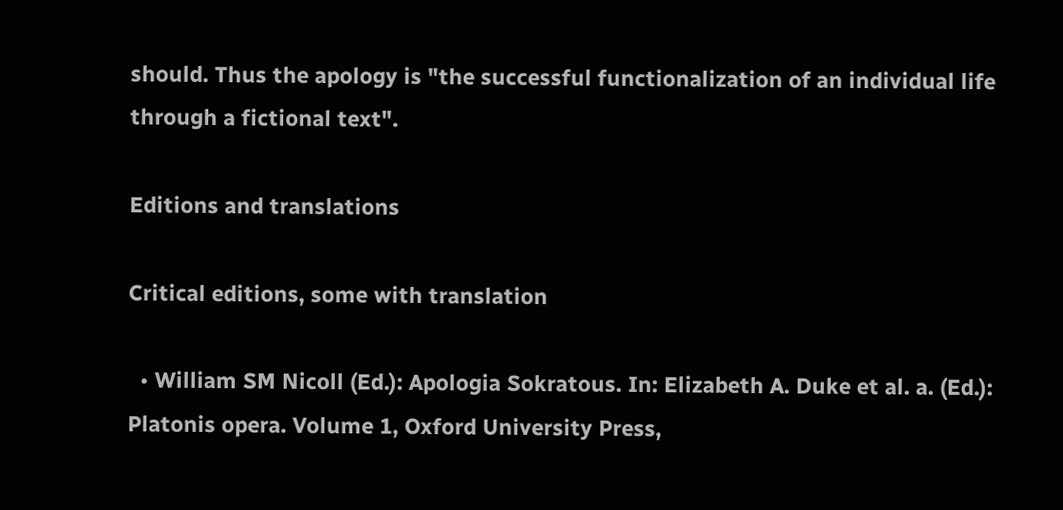should. Thus the apology is "the successful functionalization of an individual life through a fictional text".

Editions and translations

Critical editions, some with translation

  • William SM Nicoll (Ed.): Apologia Sokratous. In: Elizabeth A. Duke et al. a. (Ed.): Platonis opera. Volume 1, Oxford University Press,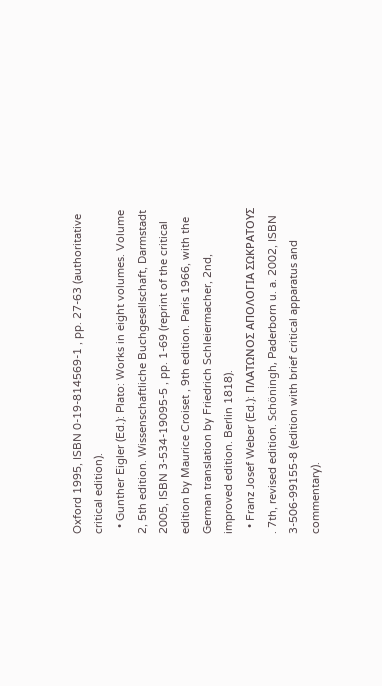Oxford 1995, ISBN 0-19-814569-1 , pp. 27-63 (authoritative critical edition).
  • Gunther Eigler (Ed.): Plato: Works in eight volumes. Volume 2, 5th edition. Wissenschaftliche Buchgesellschaft, Darmstadt 2005, ISBN 3-534-19095-5 , pp. 1-69 (reprint of the critical edition by Maurice Croiset , 9th edition. Paris 1966, with the German translation by Friedrich Schleiermacher, 2nd, improved edition. Berlin 1818).
  • Franz Josef Weber (Ed.): ΠΛΑΤΩΝΟΣ ΑΠΟΛΟΓΙΑ ΣΩΚΡΑΤΟΥΣ . 7th, revised edition. Schöningh, Paderborn u. a. 2002, ISBN 3-506-99155-8 (edition with brief critical apparatus and commentary).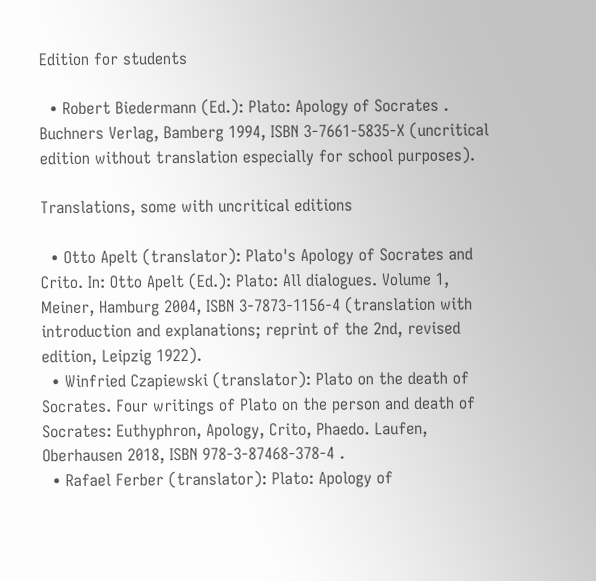Edition for students

  • Robert Biedermann (Ed.): Plato: Apology of Socrates . Buchners Verlag, Bamberg 1994, ISBN 3-7661-5835-X (uncritical edition without translation especially for school purposes).

Translations, some with uncritical editions

  • Otto Apelt (translator): Plato's Apology of Socrates and Crito. In: Otto Apelt (Ed.): Plato: All dialogues. Volume 1, Meiner, Hamburg 2004, ISBN 3-7873-1156-4 (translation with introduction and explanations; reprint of the 2nd, revised edition, Leipzig 1922).
  • Winfried Czapiewski (translator): Plato on the death of Socrates. Four writings of Plato on the person and death of Socrates: Euthyphron, Apology, Crito, Phaedo. Laufen, Oberhausen 2018, ISBN 978-3-87468-378-4 .
  • Rafael Ferber (translator): Plato: Apology of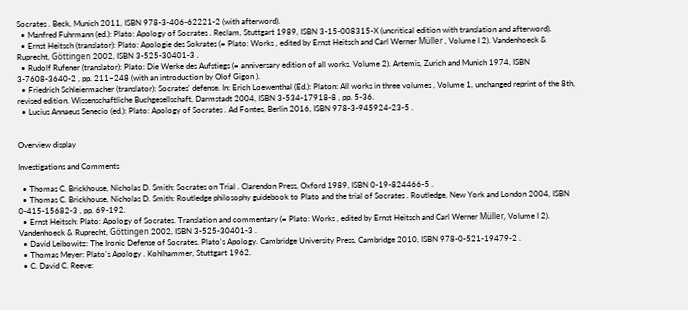Socrates . Beck, Munich 2011, ISBN 978-3-406-62221-2 (with afterword).
  • Manfred Fuhrmann (ed.): Plato: Apology of Socrates . Reclam, Stuttgart 1989, ISBN 3-15-008315-X (uncritical edition with translation and afterword).
  • Ernst Heitsch (translator): Plato: Apologie des Sokrates (= Plato: Works , edited by Ernst Heitsch and Carl Werner Müller , Volume I 2). Vandenhoeck & Ruprecht, Göttingen 2002, ISBN 3-525-30401-3 .
  • Rudolf Rufener (translator): Plato: Die Werke des Aufstiegs (= anniversary edition of all works. Volume 2). Artemis, Zurich and Munich 1974, ISBN 3-7608-3640-2 , pp. 211–248 (with an introduction by Olof Gigon ).
  • Friedrich Schleiermacher (translator): Socrates' defense. In: Erich Loewenthal (Ed.): Platon: All works in three volumes , Volume 1, unchanged reprint of the 8th, revised edition. Wissenschaftliche Buchgesellschaft, Darmstadt 2004, ISBN 3-534-17918-8 , pp. 5-36.
  • Lucius Annaeus Senecio (ed.): Plato: Apology of Socrates . Ad Fontes, Berlin 2016, ISBN 978-3-945924-23-5 .


Overview display

Investigations and Comments

  • Thomas C. Brickhouse, Nicholas D. Smith: Socrates on Trial . Clarendon Press, Oxford 1989, ISBN 0-19-824466-5 .
  • Thomas C. Brickhouse, Nicholas D. Smith: Routledge philosophy guidebook to Plato and the trial of Socrates . Routledge, New York and London 2004, ISBN 0-415-15682-3 , pp. 69-192.
  • Ernst Heitsch: Plato: Apology of Socrates. Translation and commentary (= Plato: Works , edited by Ernst Heitsch and Carl Werner Müller, Volume I 2). Vandenhoeck & Ruprecht, Göttingen 2002, ISBN 3-525-30401-3 .
  • David Leibowitz: The Ironic Defense of Socrates. Plato's Apology. Cambridge University Press, Cambridge 2010, ISBN 978-0-521-19479-2 .
  • Thomas Meyer: Plato's Apology . Kohlhammer, Stuttgart 1962.
  • C. David C. Reeve: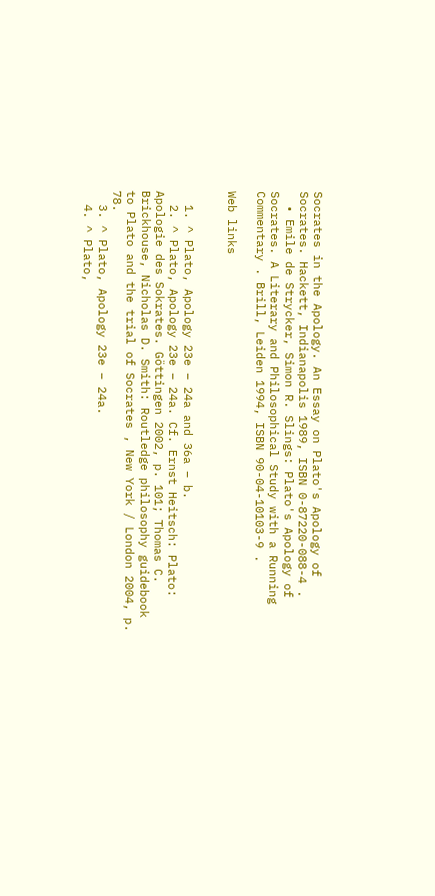Socrates in the Apology. An Essay on Plato's Apology of Socrates. Hackett, Indianapolis 1989, ISBN 0-87220-088-4 .
  • Emile de Strycker, Simon R. Slings: Plato's Apology of Socrates. A Literary and Philosophical Study with a Running Commentary . Brill, Leiden 1994, ISBN 90-04-10103-9 .

Web links


  1. ^ Plato, Apology 23e – 24a and 36a – b.
  2. ^ Plato, Apology 23e – 24a. Cf. Ernst Heitsch: Plato: Apologie des Sokrates. Göttingen 2002, p. 101; Thomas C. Brickhouse, Nicholas D. Smith: Routledge philosophy guidebook to Plato and the trial of Socrates , New York / London 2004, p. 78.
  3. ^ Plato, Apology 23e – 24a.
  4. ^ Plato,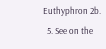Euthyphron 2b.
  5. See on the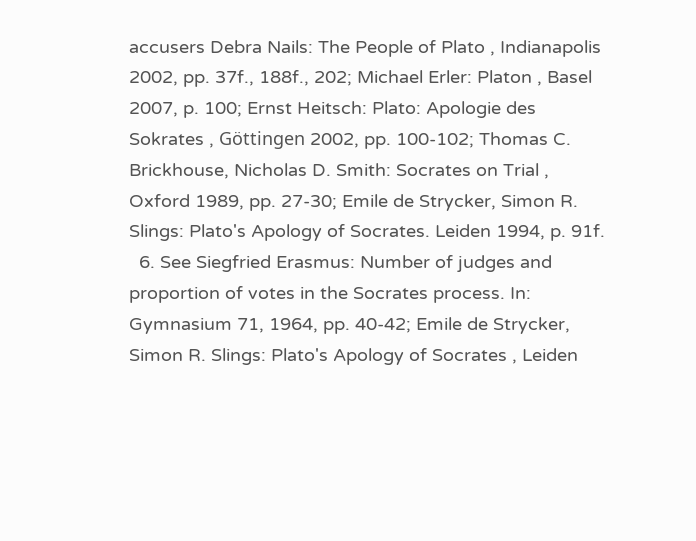accusers Debra Nails: The People of Plato , Indianapolis 2002, pp. 37f., 188f., 202; Michael Erler: Platon , Basel 2007, p. 100; Ernst Heitsch: Plato: Apologie des Sokrates , Göttingen 2002, pp. 100-102; Thomas C. Brickhouse, Nicholas D. Smith: Socrates on Trial , Oxford 1989, pp. 27-30; Emile de Strycker, Simon R. Slings: Plato's Apology of Socrates. Leiden 1994, p. 91f.
  6. See Siegfried Erasmus: Number of judges and proportion of votes in the Socrates process. In: Gymnasium 71, 1964, pp. 40-42; Emile de Strycker, Simon R. Slings: Plato's Apology of Socrates , Leiden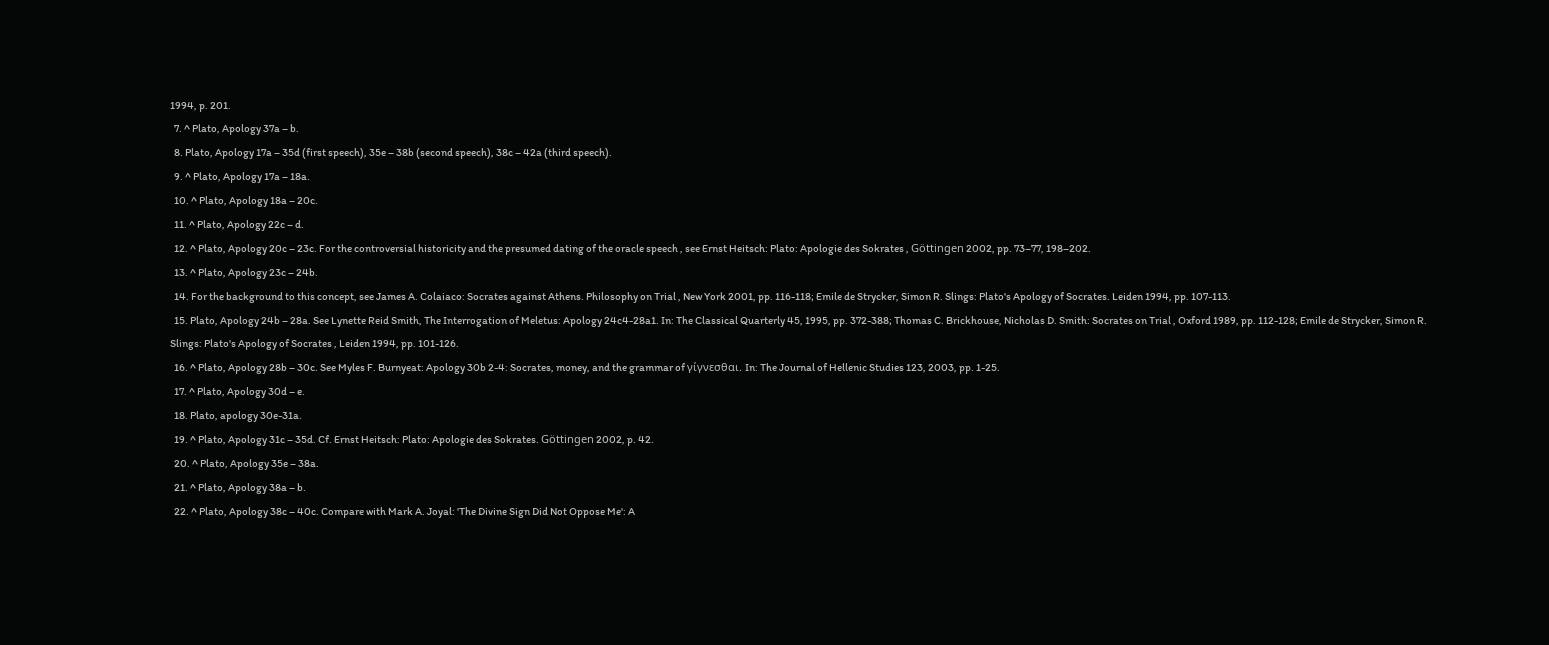1994, p. 201.
  7. ^ Plato, Apology 37a – b.
  8. Plato, Apology 17a – 35d (first speech), 35e – 38b (second speech), 38c – 42a (third speech).
  9. ^ Plato, Apology 17a – 18a.
  10. ^ Plato, Apology 18a – 20c.
  11. ^ Plato, Apology 22c – d.
  12. ^ Plato, Apology 20c – 23c. For the controversial historicity and the presumed dating of the oracle speech , see Ernst Heitsch: Plato: Apologie des Sokrates , Göttingen 2002, pp. 73–77, 198–202.
  13. ^ Plato, Apology 23c – 24b.
  14. For the background to this concept, see James A. Colaiaco: Socrates against Athens. Philosophy on Trial , New York 2001, pp. 116-118; Emile de Strycker, Simon R. Slings: Plato's Apology of Socrates. Leiden 1994, pp. 107-113.
  15. Plato, Apology 24b – 28a. See Lynette Reid Smith, The Interrogation of Meletus: Apology 24c4-28a1. In: The Classical Quarterly 45, 1995, pp. 372-388; Thomas C. Brickhouse, Nicholas D. Smith: Socrates on Trial , Oxford 1989, pp. 112-128; Emile de Strycker, Simon R. Slings: Plato's Apology of Socrates , Leiden 1994, pp. 101-126.
  16. ^ Plato, Apology 28b – 30c. See Myles F. Burnyeat: Apology 30b 2-4: Socrates, money, and the grammar of γίγνεσθαι. In: The Journal of Hellenic Studies 123, 2003, pp. 1-25.
  17. ^ Plato, Apology 30d – e.
  18. Plato, apology 30e-31a.
  19. ^ Plato, Apology 31c – 35d. Cf. Ernst Heitsch: Plato: Apologie des Sokrates. Göttingen 2002, p. 42.
  20. ^ Plato, Apology 35e – 38a.
  21. ^ Plato, Apology 38a – b.
  22. ^ Plato, Apology 38c – 40c. Compare with Mark A. Joyal: 'The Divine Sign Did Not Oppose Me': A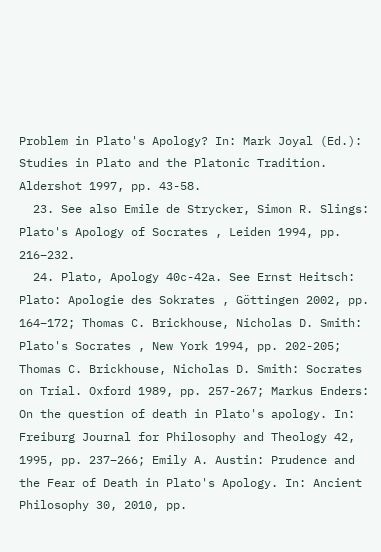Problem in Plato's Apology? In: Mark Joyal (Ed.): Studies in Plato and the Platonic Tradition. Aldershot 1997, pp. 43-58.
  23. See also Emile de Strycker, Simon R. Slings: Plato's Apology of Socrates , Leiden 1994, pp. 216–232.
  24. Plato, Apology 40c-42a. See Ernst Heitsch: Plato: Apologie des Sokrates , Göttingen 2002, pp. 164–172; Thomas C. Brickhouse, Nicholas D. Smith: Plato's Socrates , New York 1994, pp. 202-205; Thomas C. Brickhouse, Nicholas D. Smith: Socrates on Trial. Oxford 1989, pp. 257-267; Markus Enders: On the question of death in Plato's apology. In: Freiburg Journal for Philosophy and Theology 42, 1995, pp. 237–266; Emily A. Austin: Prudence and the Fear of Death in Plato's Apology. In: Ancient Philosophy 30, 2010, pp.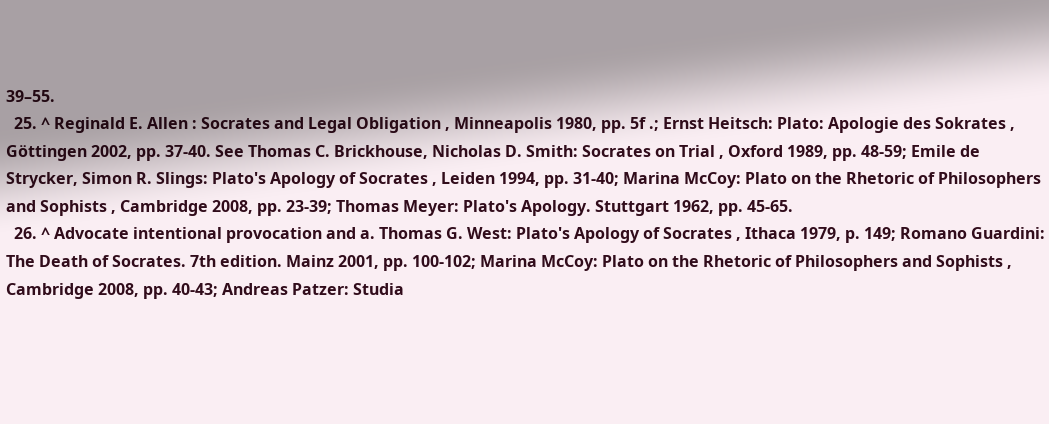39–55.
  25. ^ Reginald E. Allen : Socrates and Legal Obligation , Minneapolis 1980, pp. 5f .; Ernst Heitsch: Plato: Apologie des Sokrates , Göttingen 2002, pp. 37-40. See Thomas C. Brickhouse, Nicholas D. Smith: Socrates on Trial , Oxford 1989, pp. 48-59; Emile de Strycker, Simon R. Slings: Plato's Apology of Socrates , Leiden 1994, pp. 31-40; Marina McCoy: Plato on the Rhetoric of Philosophers and Sophists , Cambridge 2008, pp. 23-39; Thomas Meyer: Plato's Apology. Stuttgart 1962, pp. 45-65.
  26. ^ Advocate intentional provocation and a. Thomas G. West: Plato's Apology of Socrates , Ithaca 1979, p. 149; Romano Guardini: The Death of Socrates. 7th edition. Mainz 2001, pp. 100-102; Marina McCoy: Plato on the Rhetoric of Philosophers and Sophists , Cambridge 2008, pp. 40-43; Andreas Patzer: Studia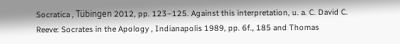Socratica , Tübingen 2012, pp. 123–125. Against this interpretation, u. a. C. David C. Reeve: Socrates in the Apology , Indianapolis 1989, pp. 6f., 185 and Thomas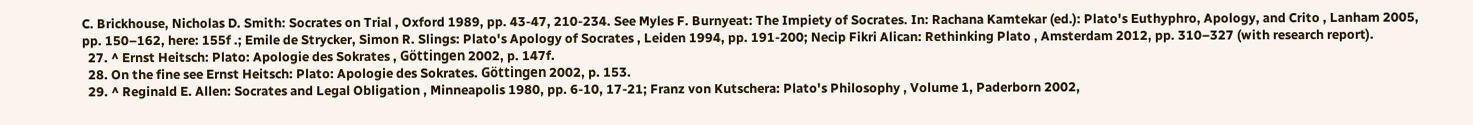C. Brickhouse, Nicholas D. Smith: Socrates on Trial , Oxford 1989, pp. 43-47, 210-234. See Myles F. Burnyeat: The Impiety of Socrates. In: Rachana Kamtekar (ed.): Plato's Euthyphro, Apology, and Crito , Lanham 2005, pp. 150–162, here: 155f .; Emile de Strycker, Simon R. Slings: Plato's Apology of Socrates , Leiden 1994, pp. 191-200; Necip Fikri Alican: Rethinking Plato , Amsterdam 2012, pp. 310–327 (with research report).
  27. ^ Ernst Heitsch: Plato: Apologie des Sokrates , Göttingen 2002, p. 147f.
  28. On the fine see Ernst Heitsch: Plato: Apologie des Sokrates. Göttingen 2002, p. 153.
  29. ^ Reginald E. Allen: Socrates and Legal Obligation , Minneapolis 1980, pp. 6-10, 17-21; Franz von Kutschera: Plato's Philosophy , Volume 1, Paderborn 2002,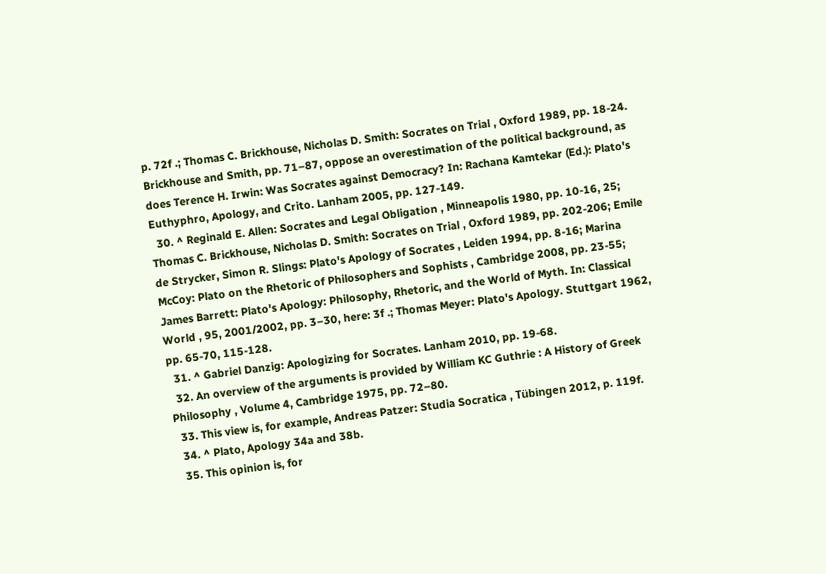p. 72f .; Thomas C. Brickhouse, Nicholas D. Smith: Socrates on Trial , Oxford 1989, pp. 18-24. Brickhouse and Smith, pp. 71–87, oppose an overestimation of the political background, as does Terence H. Irwin: Was Socrates against Democracy? In: Rachana Kamtekar (Ed.): Plato's Euthyphro, Apology, and Crito. Lanham 2005, pp. 127-149.
  30. ^ Reginald E. Allen: Socrates and Legal Obligation , Minneapolis 1980, pp. 10-16, 25; Thomas C. Brickhouse, Nicholas D. Smith: Socrates on Trial , Oxford 1989, pp. 202-206; Emile de Strycker, Simon R. Slings: Plato's Apology of Socrates , Leiden 1994, pp. 8-16; Marina McCoy: Plato on the Rhetoric of Philosophers and Sophists , Cambridge 2008, pp. 23-55; James Barrett: Plato's Apology: Philosophy, Rhetoric, and the World of Myth. In: Classical World , 95, 2001/2002, pp. 3–30, here: 3f .; Thomas Meyer: Plato's Apology. Stuttgart 1962, pp. 65-70, 115-128.
  31. ^ Gabriel Danzig: Apologizing for Socrates. Lanham 2010, pp. 19-68.
  32. An overview of the arguments is provided by William KC Guthrie : A History of Greek Philosophy , Volume 4, Cambridge 1975, pp. 72–80.
  33. This view is, for example, Andreas Patzer: Studia Socratica , Tübingen 2012, p. 119f.
  34. ^ Plato, Apology 34a and 38b.
  35. This opinion is, for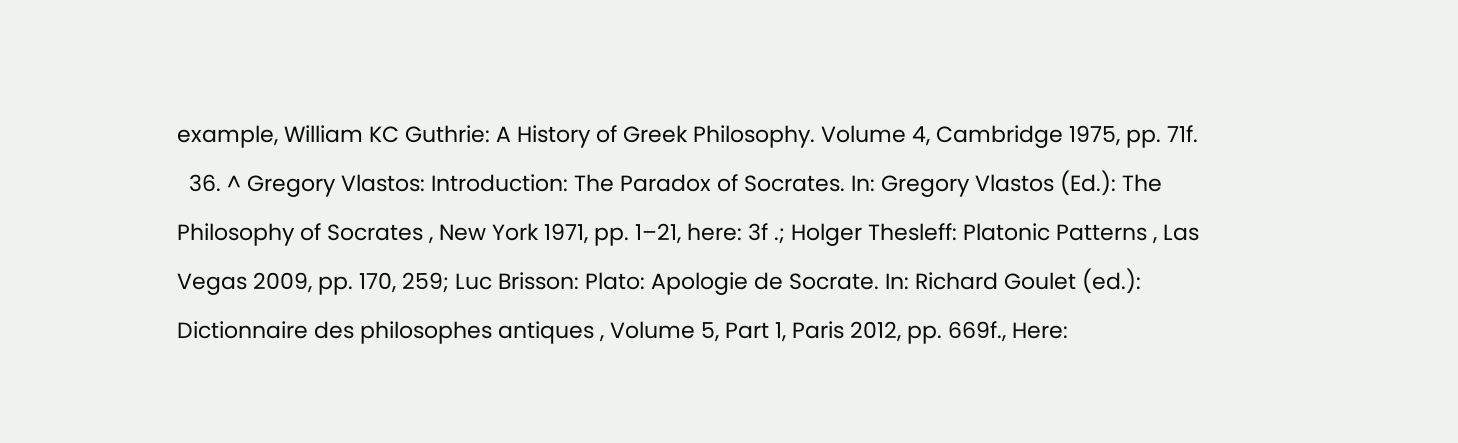example, William KC Guthrie: A History of Greek Philosophy. Volume 4, Cambridge 1975, pp. 71f.
  36. ^ Gregory Vlastos: Introduction: The Paradox of Socrates. In: Gregory Vlastos (Ed.): The Philosophy of Socrates , New York 1971, pp. 1–21, here: 3f .; Holger Thesleff: Platonic Patterns , Las Vegas 2009, pp. 170, 259; Luc Brisson: Plato: Apologie de Socrate. In: Richard Goulet (ed.): Dictionnaire des philosophes antiques , Volume 5, Part 1, Paris 2012, pp. 669f., Here: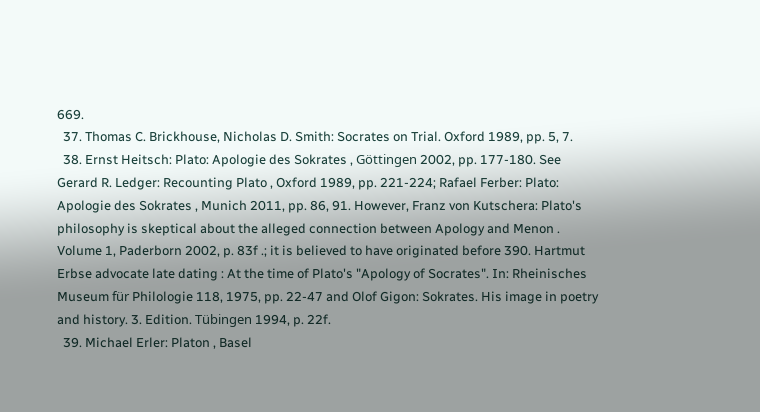669.
  37. Thomas C. Brickhouse, Nicholas D. Smith: Socrates on Trial. Oxford 1989, pp. 5, 7.
  38. Ernst Heitsch: Plato: Apologie des Sokrates , Göttingen 2002, pp. 177-180. See Gerard R. Ledger: Recounting Plato , Oxford 1989, pp. 221-224; Rafael Ferber: Plato: Apologie des Sokrates , Munich 2011, pp. 86, 91. However, Franz von Kutschera: Plato's philosophy is skeptical about the alleged connection between Apology and Menon . Volume 1, Paderborn 2002, p. 83f .; it is believed to have originated before 390. Hartmut Erbse advocate late dating : At the time of Plato's "Apology of Socrates". In: Rheinisches Museum für Philologie 118, 1975, pp. 22-47 and Olof Gigon: Sokrates. His image in poetry and history. 3. Edition. Tübingen 1994, p. 22f.
  39. Michael Erler: Platon , Basel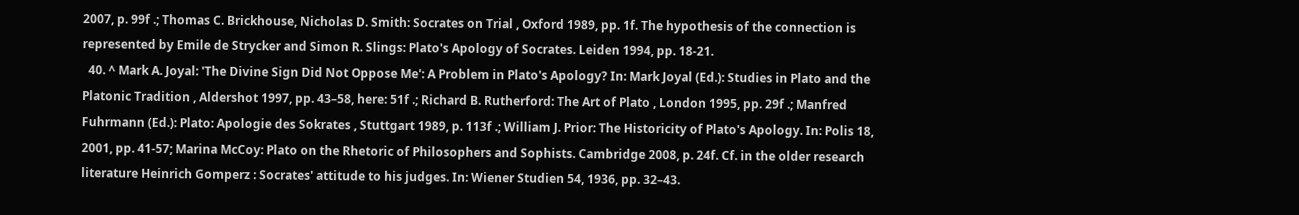2007, p. 99f .; Thomas C. Brickhouse, Nicholas D. Smith: Socrates on Trial , Oxford 1989, pp. 1f. The hypothesis of the connection is represented by Emile de Strycker and Simon R. Slings: Plato's Apology of Socrates. Leiden 1994, pp. 18-21.
  40. ^ Mark A. Joyal: 'The Divine Sign Did Not Oppose Me': A Problem in Plato's Apology? In: Mark Joyal (Ed.): Studies in Plato and the Platonic Tradition , Aldershot 1997, pp. 43–58, here: 51f .; Richard B. Rutherford: The Art of Plato , London 1995, pp. 29f .; Manfred Fuhrmann (Ed.): Plato: Apologie des Sokrates , Stuttgart 1989, p. 113f .; William J. Prior: The Historicity of Plato's Apology. In: Polis 18, 2001, pp. 41-57; Marina McCoy: Plato on the Rhetoric of Philosophers and Sophists. Cambridge 2008, p. 24f. Cf. in the older research literature Heinrich Gomperz : Socrates' attitude to his judges. In: Wiener Studien 54, 1936, pp. 32–43.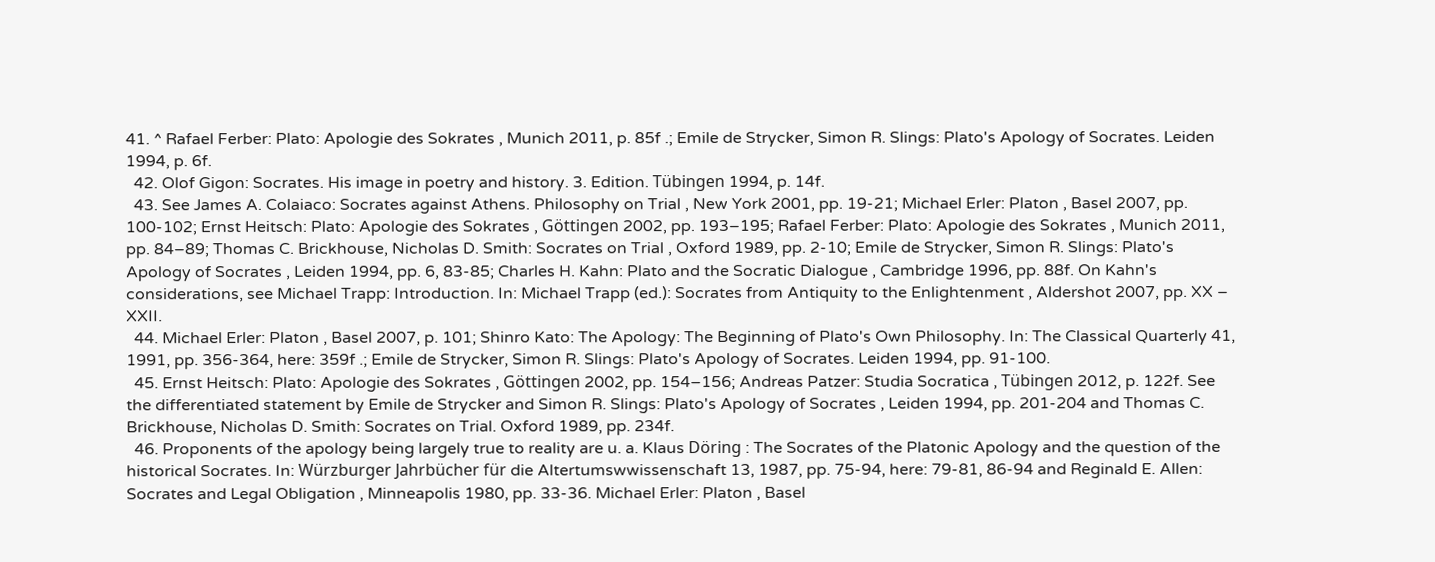41. ^ Rafael Ferber: Plato: Apologie des Sokrates , Munich 2011, p. 85f .; Emile de Strycker, Simon R. Slings: Plato's Apology of Socrates. Leiden 1994, p. 6f.
  42. Olof Gigon: Socrates. His image in poetry and history. 3. Edition. Tübingen 1994, p. 14f.
  43. See James A. Colaiaco: Socrates against Athens. Philosophy on Trial , New York 2001, pp. 19-21; Michael Erler: Platon , Basel 2007, pp. 100-102; Ernst Heitsch: Plato: Apologie des Sokrates , Göttingen 2002, pp. 193–195; Rafael Ferber: Plato: Apologie des Sokrates , Munich 2011, pp. 84–89; Thomas C. Brickhouse, Nicholas D. Smith: Socrates on Trial , Oxford 1989, pp. 2-10; Emile de Strycker, Simon R. Slings: Plato's Apology of Socrates , Leiden 1994, pp. 6, 83-85; Charles H. Kahn: Plato and the Socratic Dialogue , Cambridge 1996, pp. 88f. On Kahn's considerations, see Michael Trapp: Introduction. In: Michael Trapp (ed.): Socrates from Antiquity to the Enlightenment , Aldershot 2007, pp. XX – XXII.
  44. Michael Erler: Platon , Basel 2007, p. 101; Shinro Kato: The Apology: The Beginning of Plato's Own Philosophy. In: The Classical Quarterly 41, 1991, pp. 356-364, here: 359f .; Emile de Strycker, Simon R. Slings: Plato's Apology of Socrates. Leiden 1994, pp. 91-100.
  45. Ernst Heitsch: Plato: Apologie des Sokrates , Göttingen 2002, pp. 154–156; Andreas Patzer: Studia Socratica , Tübingen 2012, p. 122f. See the differentiated statement by Emile de Strycker and Simon R. Slings: Plato's Apology of Socrates , Leiden 1994, pp. 201-204 and Thomas C. Brickhouse, Nicholas D. Smith: Socrates on Trial. Oxford 1989, pp. 234f.
  46. Proponents of the apology being largely true to reality are u. a. Klaus Döring : The Socrates of the Platonic Apology and the question of the historical Socrates. In: Würzburger Jahrbücher für die Altertumswwissenschaft 13, 1987, pp. 75-94, here: 79-81, 86-94 and Reginald E. Allen: Socrates and Legal Obligation , Minneapolis 1980, pp. 33-36. Michael Erler: Platon , Basel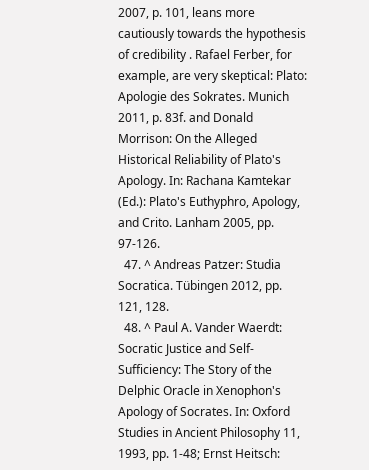2007, p. 101, leans more cautiously towards the hypothesis of credibility . Rafael Ferber, for example, are very skeptical: Plato: Apologie des Sokrates. Munich 2011, p. 83f. and Donald Morrison: On the Alleged Historical Reliability of Plato's Apology. In: Rachana Kamtekar (Ed.): Plato's Euthyphro, Apology, and Crito. Lanham 2005, pp. 97-126.
  47. ^ Andreas Patzer: Studia Socratica. Tübingen 2012, pp. 121, 128.
  48. ^ Paul A. Vander Waerdt: Socratic Justice and Self-Sufficiency: The Story of the Delphic Oracle in Xenophon's Apology of Socrates. In: Oxford Studies in Ancient Philosophy 11, 1993, pp. 1-48; Ernst Heitsch: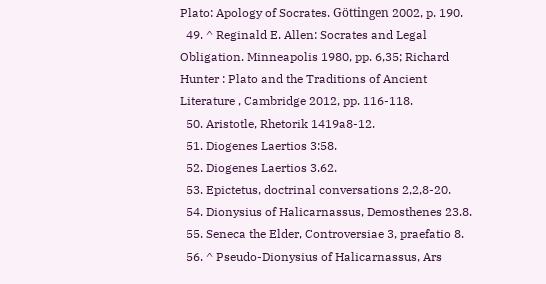Plato: Apology of Socrates. Göttingen 2002, p. 190.
  49. ^ Reginald E. Allen: Socrates and Legal Obligation. Minneapolis 1980, pp. 6,35; Richard Hunter : Plato and the Traditions of Ancient Literature , Cambridge 2012, pp. 116-118.
  50. Aristotle, Rhetorik 1419a8-12.
  51. Diogenes Laertios 3:58.
  52. Diogenes Laertios 3.62.
  53. Epictetus, doctrinal conversations 2,2,8-20.
  54. Dionysius of Halicarnassus, Demosthenes 23.8.
  55. Seneca the Elder, Controversiae 3, praefatio 8.
  56. ^ Pseudo-Dionysius of Halicarnassus, Ars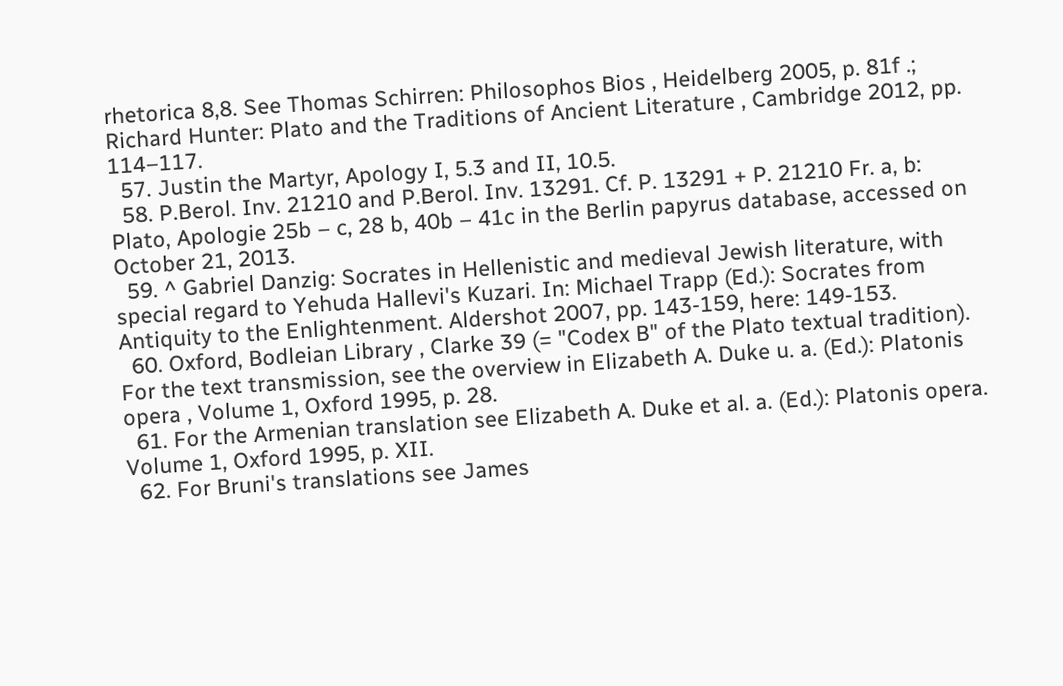rhetorica 8,8. See Thomas Schirren: Philosophos Bios , Heidelberg 2005, p. 81f .; Richard Hunter: Plato and the Traditions of Ancient Literature , Cambridge 2012, pp. 114–117.
  57. Justin the Martyr, Apology I, 5.3 and II, 10.5.
  58. P.Berol. Inv. 21210 and P.Berol. Inv. 13291. Cf. P. 13291 + P. 21210 Fr. a, b: Plato, Apologie 25b – c, 28 b, 40b – 41c in the Berlin papyrus database, accessed on October 21, 2013.
  59. ^ Gabriel Danzig: Socrates in Hellenistic and medieval Jewish literature, with special regard to Yehuda Hallevi's Kuzari. In: Michael Trapp (Ed.): Socrates from Antiquity to the Enlightenment. Aldershot 2007, pp. 143-159, here: 149-153.
  60. Oxford, Bodleian Library , Clarke 39 (= "Codex B" of the Plato textual tradition). For the text transmission, see the overview in Elizabeth A. Duke u. a. (Ed.): Platonis opera , Volume 1, Oxford 1995, p. 28.
  61. For the Armenian translation see Elizabeth A. Duke et al. a. (Ed.): Platonis opera. Volume 1, Oxford 1995, p. XII.
  62. For Bruni's translations see James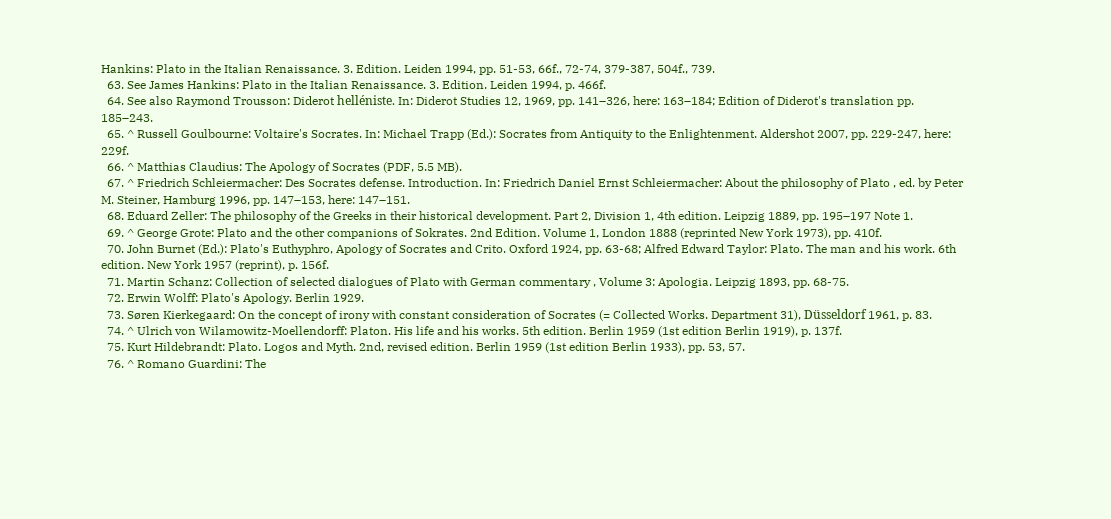Hankins: Plato in the Italian Renaissance. 3. Edition. Leiden 1994, pp. 51-53, 66f., 72-74, 379-387, 504f., 739.
  63. See James Hankins: Plato in the Italian Renaissance. 3. Edition. Leiden 1994, p. 466f.
  64. See also Raymond Trousson: Diderot helléniste. In: Diderot Studies 12, 1969, pp. 141–326, here: 163–184; Edition of Diderot's translation pp. 185–243.
  65. ^ Russell Goulbourne: Voltaire's Socrates. In: Michael Trapp (Ed.): Socrates from Antiquity to the Enlightenment. Aldershot 2007, pp. 229-247, here: 229f.
  66. ^ Matthias Claudius: The Apology of Socrates (PDF, 5.5 MB).
  67. ^ Friedrich Schleiermacher: Des Socrates defense. Introduction. In: Friedrich Daniel Ernst Schleiermacher: About the philosophy of Plato , ed. by Peter M. Steiner, Hamburg 1996, pp. 147–153, here: 147–151.
  68. Eduard Zeller: The philosophy of the Greeks in their historical development. Part 2, Division 1, 4th edition. Leipzig 1889, pp. 195–197 Note 1.
  69. ^ George Grote: Plato and the other companions of Sokrates. 2nd Edition. Volume 1, London 1888 (reprinted New York 1973), pp. 410f.
  70. John Burnet (Ed.): Plato's Euthyphro, Apology of Socrates and Crito. Oxford 1924, pp. 63-68; Alfred Edward Taylor: Plato. The man and his work. 6th edition. New York 1957 (reprint), p. 156f.
  71. Martin Schanz: Collection of selected dialogues of Plato with German commentary , Volume 3: Apologia. Leipzig 1893, pp. 68-75.
  72. Erwin Wolff: Plato's Apology. Berlin 1929.
  73. Søren Kierkegaard: On the concept of irony with constant consideration of Socrates (= Collected Works. Department 31), Düsseldorf 1961, p. 83.
  74. ^ Ulrich von Wilamowitz-Moellendorff: Platon. His life and his works. 5th edition. Berlin 1959 (1st edition Berlin 1919), p. 137f.
  75. Kurt Hildebrandt: Plato. Logos and Myth. 2nd, revised edition. Berlin 1959 (1st edition Berlin 1933), pp. 53, 57.
  76. ^ Romano Guardini: The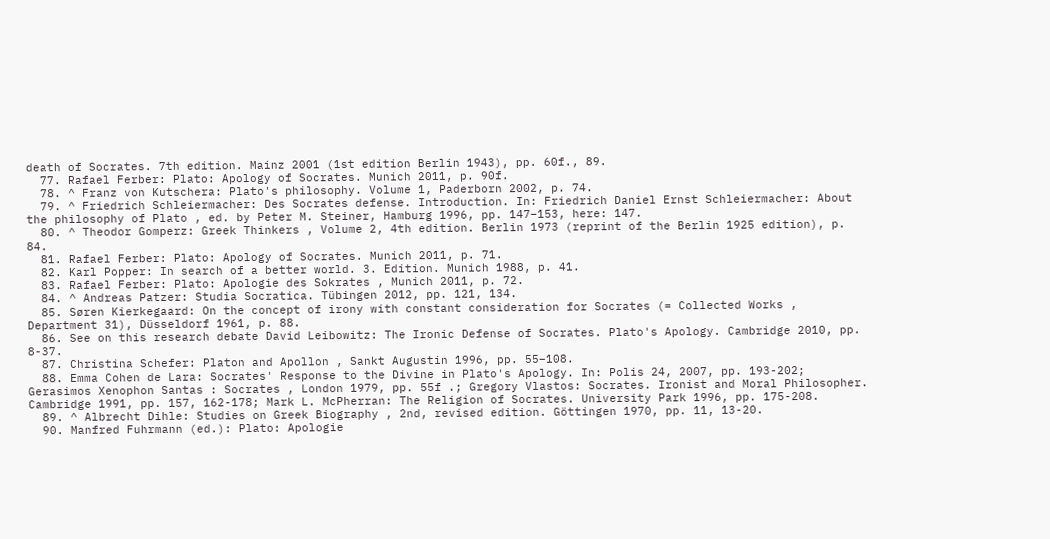death of Socrates. 7th edition. Mainz 2001 (1st edition Berlin 1943), pp. 60f., 89.
  77. Rafael Ferber: Plato: Apology of Socrates. Munich 2011, p. 90f.
  78. ^ Franz von Kutschera: Plato's philosophy. Volume 1, Paderborn 2002, p. 74.
  79. ^ Friedrich Schleiermacher: Des Socrates defense. Introduction. In: Friedrich Daniel Ernst Schleiermacher: About the philosophy of Plato , ed. by Peter M. Steiner, Hamburg 1996, pp. 147–153, here: 147.
  80. ^ Theodor Gomperz: Greek Thinkers , Volume 2, 4th edition. Berlin 1973 (reprint of the Berlin 1925 edition), p. 84.
  81. Rafael Ferber: Plato: Apology of Socrates. Munich 2011, p. 71.
  82. Karl Popper: In search of a better world. 3. Edition. Munich 1988, p. 41.
  83. Rafael Ferber: Plato: Apologie des Sokrates , Munich 2011, p. 72.
  84. ^ Andreas Patzer: Studia Socratica. Tübingen 2012, pp. 121, 134.
  85. Søren Kierkegaard: On the concept of irony with constant consideration for Socrates (= Collected Works , Department 31), Düsseldorf 1961, p. 88.
  86. See on this research debate David Leibowitz: The Ironic Defense of Socrates. Plato's Apology. Cambridge 2010, pp. 8-37.
  87. Christina Schefer: Platon and Apollon , Sankt Augustin 1996, pp. 55–108.
  88. Emma Cohen de Lara: Socrates' Response to the Divine in Plato's Apology. In: Polis 24, 2007, pp. 193-202; Gerasimos Xenophon Santas : Socrates , London 1979, pp. 55f .; Gregory Vlastos: Socrates. Ironist and Moral Philosopher. Cambridge 1991, pp. 157, 162-178; Mark L. McPherran: The Religion of Socrates. University Park 1996, pp. 175-208.
  89. ^ Albrecht Dihle: Studies on Greek Biography , 2nd, revised edition. Göttingen 1970, pp. 11, 13-20.
  90. Manfred Fuhrmann (ed.): Plato: Apologie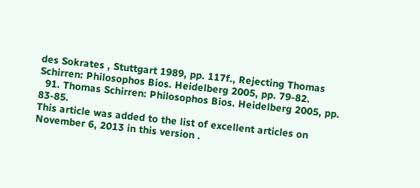des Sokrates , Stuttgart 1989, pp. 117f., Rejecting Thomas Schirren: Philosophos Bios. Heidelberg 2005, pp. 79-82.
  91. Thomas Schirren: Philosophos Bios. Heidelberg 2005, pp. 83-85.
This article was added to the list of excellent articles on November 6, 2013 in this version .